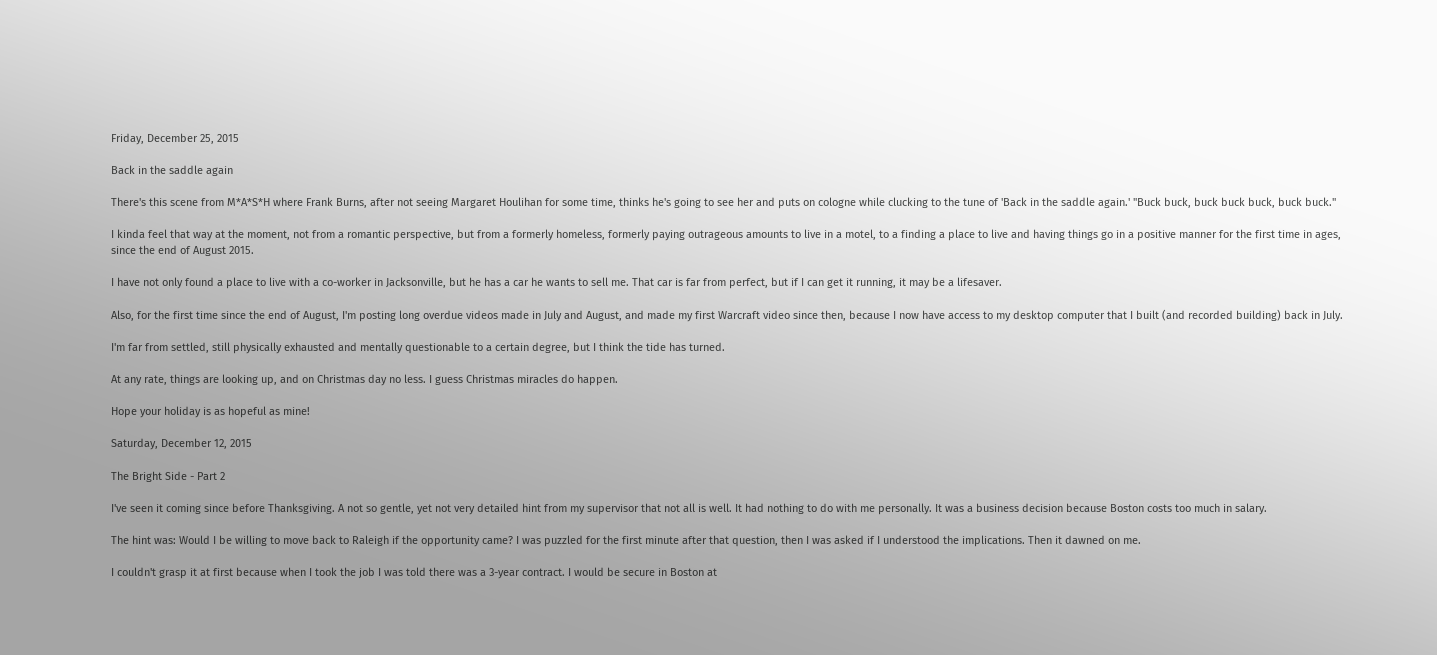Friday, December 25, 2015

Back in the saddle again

There's this scene from M*A*S*H where Frank Burns, after not seeing Margaret Houlihan for some time, thinks he's going to see her and puts on cologne while clucking to the tune of 'Back in the saddle again.' "Buck buck, buck buck buck, buck buck."

I kinda feel that way at the moment, not from a romantic perspective, but from a formerly homeless, formerly paying outrageous amounts to live in a motel, to a finding a place to live and having things go in a positive manner for the first time in ages, since the end of August 2015.

I have not only found a place to live with a co-worker in Jacksonville, but he has a car he wants to sell me. That car is far from perfect, but if I can get it running, it may be a lifesaver.

Also, for the first time since the end of August, I'm posting long overdue videos made in July and August, and made my first Warcraft video since then, because I now have access to my desktop computer that I built (and recorded building) back in July.

I'm far from settled, still physically exhausted and mentally questionable to a certain degree, but I think the tide has turned.

At any rate, things are looking up, and on Christmas day no less. I guess Christmas miracles do happen.

Hope your holiday is as hopeful as mine!

Saturday, December 12, 2015

The Bright Side - Part 2

I've seen it coming since before Thanksgiving. A not so gentle, yet not very detailed hint from my supervisor that not all is well. It had nothing to do with me personally. It was a business decision because Boston costs too much in salary.

The hint was: Would I be willing to move back to Raleigh if the opportunity came? I was puzzled for the first minute after that question, then I was asked if I understood the implications. Then it dawned on me.

I couldn't grasp it at first because when I took the job I was told there was a 3-year contract. I would be secure in Boston at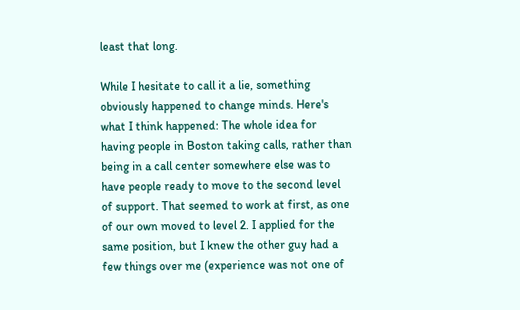least that long.

While I hesitate to call it a lie, something obviously happened to change minds. Here's what I think happened: The whole idea for having people in Boston taking calls, rather than being in a call center somewhere else was to have people ready to move to the second level of support. That seemed to work at first, as one of our own moved to level 2. I applied for the same position, but I knew the other guy had a few things over me (experience was not one of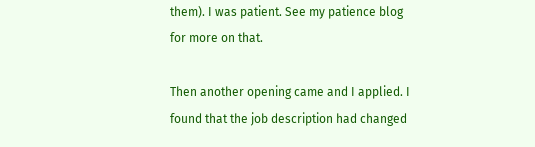them). I was patient. See my patience blog for more on that.

Then another opening came and I applied. I found that the job description had changed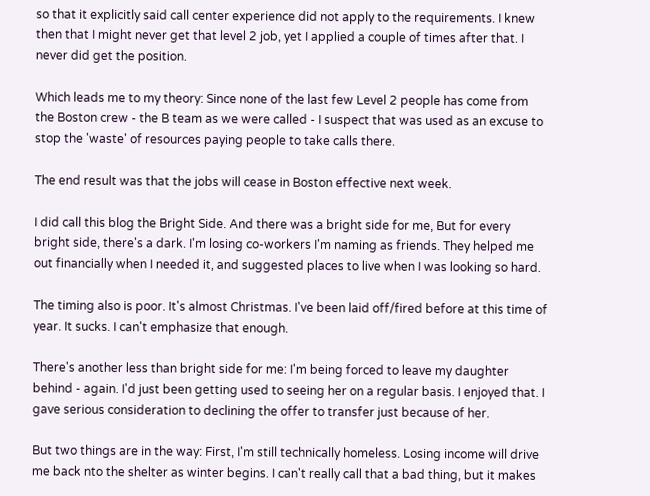so that it explicitly said call center experience did not apply to the requirements. I knew then that I might never get that level 2 job, yet I applied a couple of times after that. I never did get the position.

Which leads me to my theory: Since none of the last few Level 2 people has come from the Boston crew - the B team as we were called - I suspect that was used as an excuse to stop the 'waste' of resources paying people to take calls there.

The end result was that the jobs will cease in Boston effective next week.

I did call this blog the Bright Side. And there was a bright side for me, But for every bright side, there's a dark. I'm losing co-workers I'm naming as friends. They helped me out financially when I needed it, and suggested places to live when I was looking so hard.

The timing also is poor. It's almost Christmas. I've been laid off/fired before at this time of year. It sucks. I can't emphasize that enough.

There's another less than bright side for me: I'm being forced to leave my daughter behind - again. I'd just been getting used to seeing her on a regular basis. I enjoyed that. I gave serious consideration to declining the offer to transfer just because of her.

But two things are in the way: First, I'm still technically homeless. Losing income will drive me back nto the shelter as winter begins. I can't really call that a bad thing, but it makes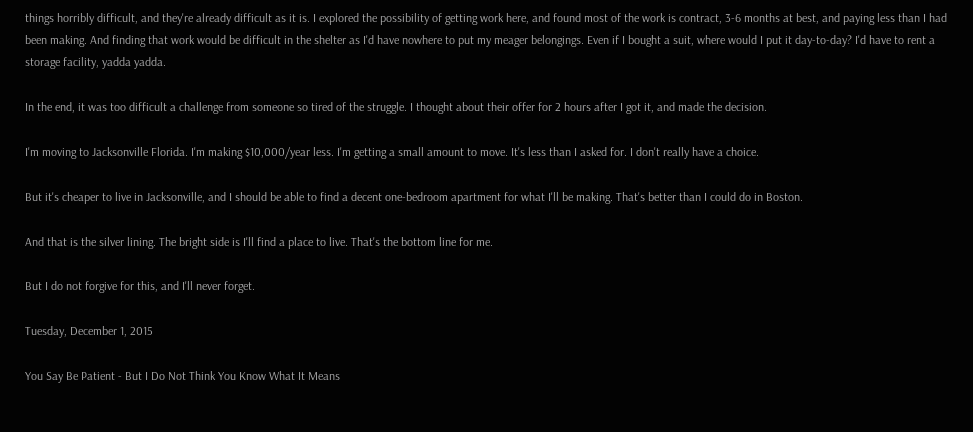things horribly difficult, and they're already difficult as it is. I explored the possibility of getting work here, and found most of the work is contract, 3-6 months at best, and paying less than I had been making. And finding that work would be difficult in the shelter as I'd have nowhere to put my meager belongings. Even if I bought a suit, where would I put it day-to-day? I'd have to rent a storage facility, yadda yadda.

In the end, it was too difficult a challenge from someone so tired of the struggle. I thought about their offer for 2 hours after I got it, and made the decision.

I'm moving to Jacksonville Florida. I'm making $10,000/year less. I'm getting a small amount to move. It's less than I asked for. I don't really have a choice.

But it's cheaper to live in Jacksonville, and I should be able to find a decent one-bedroom apartment for what I'll be making. That's better than I could do in Boston.

And that is the silver lining. The bright side is I'll find a place to live. That's the bottom line for me.

But I do not forgive for this, and I'll never forget.

Tuesday, December 1, 2015

You Say Be Patient - But I Do Not Think You Know What It Means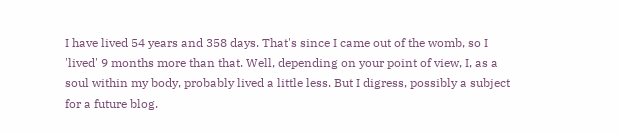I have lived 54 years and 358 days. That's since I came out of the womb, so I 'lived' 9 months more than that. Well, depending on your point of view, I, as a soul within my body, probably lived a little less. But I digress, possibly a subject for a future blog.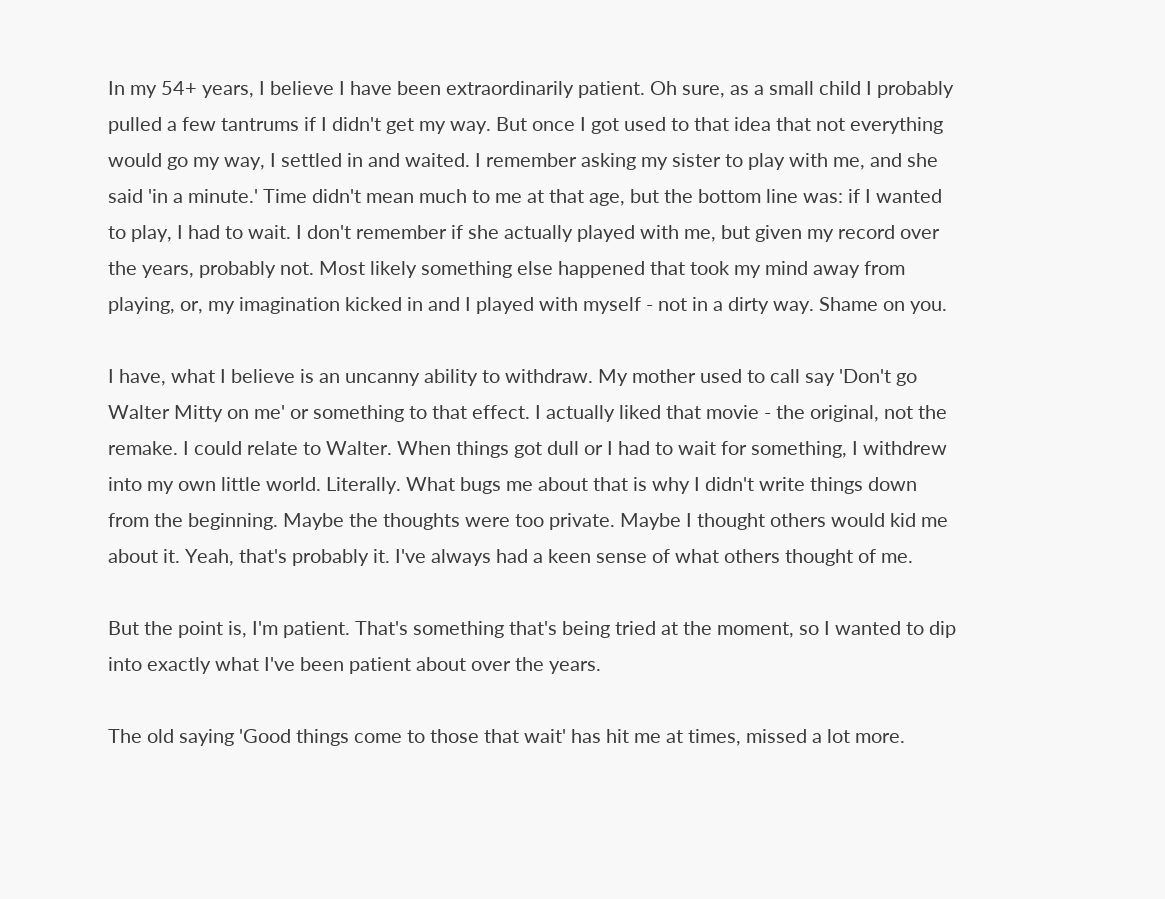In my 54+ years, I believe I have been extraordinarily patient. Oh sure, as a small child I probably pulled a few tantrums if I didn't get my way. But once I got used to that idea that not everything would go my way, I settled in and waited. I remember asking my sister to play with me, and she said 'in a minute.' Time didn't mean much to me at that age, but the bottom line was: if I wanted to play, I had to wait. I don't remember if she actually played with me, but given my record over the years, probably not. Most likely something else happened that took my mind away from playing, or, my imagination kicked in and I played with myself - not in a dirty way. Shame on you.

I have, what I believe is an uncanny ability to withdraw. My mother used to call say 'Don't go Walter Mitty on me' or something to that effect. I actually liked that movie - the original, not the remake. I could relate to Walter. When things got dull or I had to wait for something, I withdrew into my own little world. Literally. What bugs me about that is why I didn't write things down from the beginning. Maybe the thoughts were too private. Maybe I thought others would kid me about it. Yeah, that's probably it. I've always had a keen sense of what others thought of me.

But the point is, I'm patient. That's something that's being tried at the moment, so I wanted to dip into exactly what I've been patient about over the years.

The old saying 'Good things come to those that wait' has hit me at times, missed a lot more.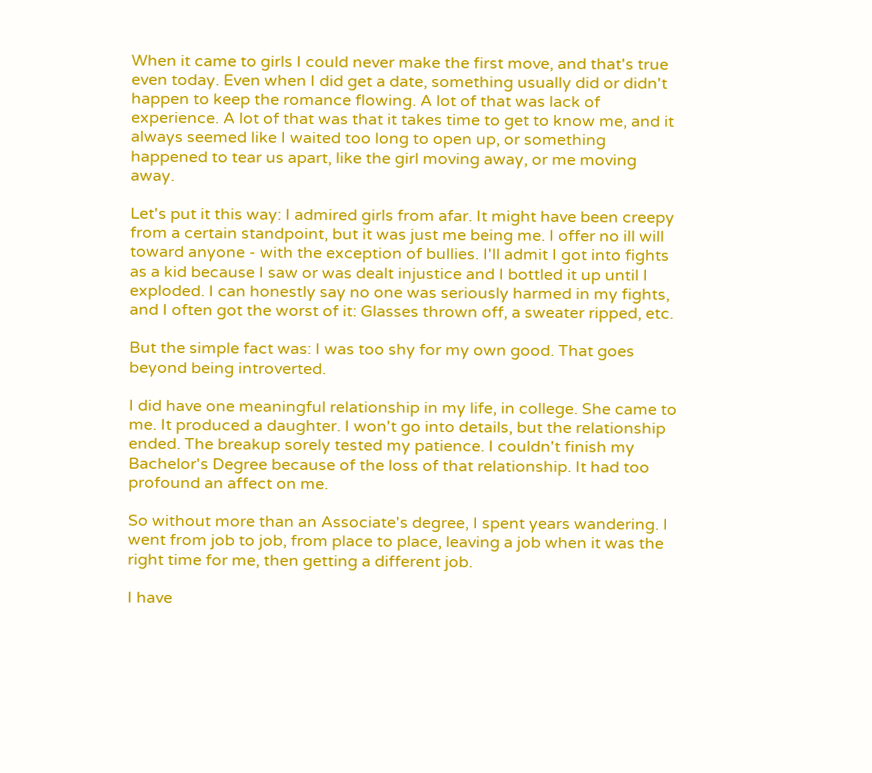When it came to girls I could never make the first move, and that's true even today. Even when I did get a date, something usually did or didn't happen to keep the romance flowing. A lot of that was lack of experience. A lot of that was that it takes time to get to know me, and it always seemed like I waited too long to open up, or something happened to tear us apart, like the girl moving away, or me moving away.

Let's put it this way: I admired girls from afar. It might have been creepy from a certain standpoint, but it was just me being me. I offer no ill will toward anyone - with the exception of bullies. I'll admit I got into fights as a kid because I saw or was dealt injustice and I bottled it up until I exploded. I can honestly say no one was seriously harmed in my fights, and I often got the worst of it: Glasses thrown off, a sweater ripped, etc.

But the simple fact was: I was too shy for my own good. That goes beyond being introverted.

I did have one meaningful relationship in my life, in college. She came to me. It produced a daughter. I won't go into details, but the relationship ended. The breakup sorely tested my patience. I couldn't finish my Bachelor's Degree because of the loss of that relationship. It had too profound an affect on me.

So without more than an Associate's degree, I spent years wandering. I went from job to job, from place to place, leaving a job when it was the right time for me, then getting a different job.

I have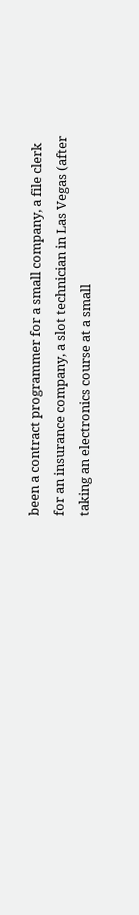been a contract programmer for a small company, a file clerk for an insurance company, a slot technician in Las Vegas (after taking an electronics course at a small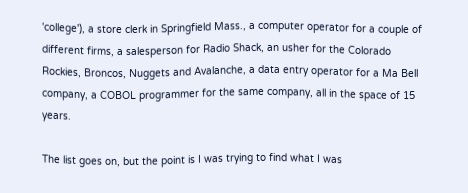'college'), a store clerk in Springfield Mass., a computer operator for a couple of different firms, a salesperson for Radio Shack, an usher for the Colorado Rockies, Broncos, Nuggets and Avalanche, a data entry operator for a Ma Bell company, a COBOL programmer for the same company, all in the space of 15 years.

The list goes on, but the point is I was trying to find what I was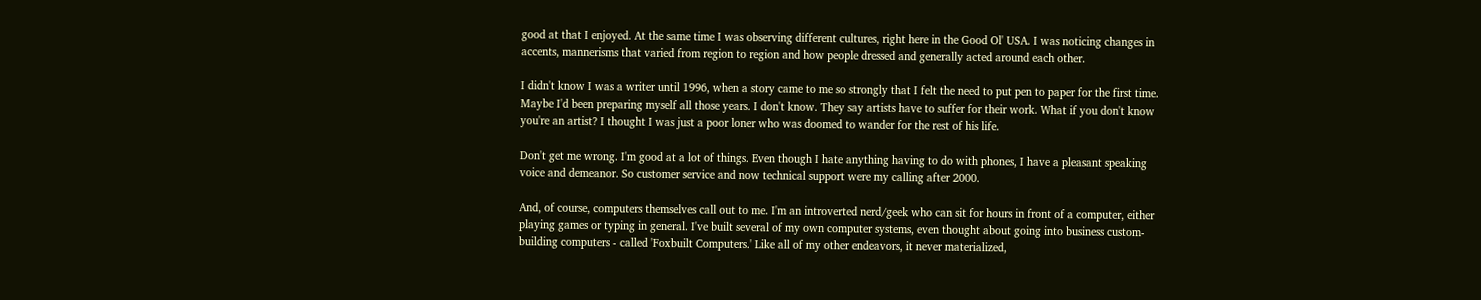good at that I enjoyed. At the same time I was observing different cultures, right here in the Good Ol' USA. I was noticing changes in accents, mannerisms that varied from region to region and how people dressed and generally acted around each other.

I didn't know I was a writer until 1996, when a story came to me so strongly that I felt the need to put pen to paper for the first time. Maybe I'd been preparing myself all those years. I don't know. They say artists have to suffer for their work. What if you don't know you're an artist? I thought I was just a poor loner who was doomed to wander for the rest of his life.

Don't get me wrong. I'm good at a lot of things. Even though I hate anything having to do with phones, I have a pleasant speaking voice and demeanor. So customer service and now technical support were my calling after 2000.

And, of course, computers themselves call out to me. I'm an introverted nerd/geek who can sit for hours in front of a computer, either playing games or typing in general. I've built several of my own computer systems, even thought about going into business custom-building computers - called 'Foxbuilt Computers.' Like all of my other endeavors, it never materialized,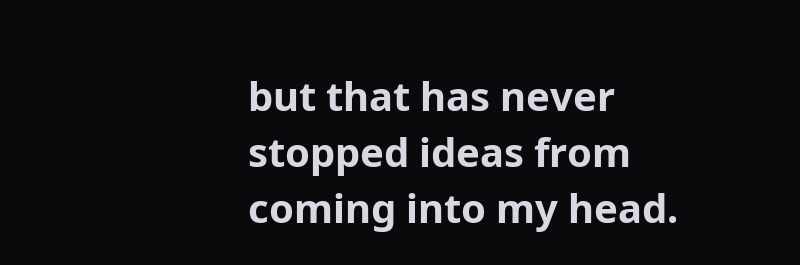but that has never stopped ideas from coming into my head.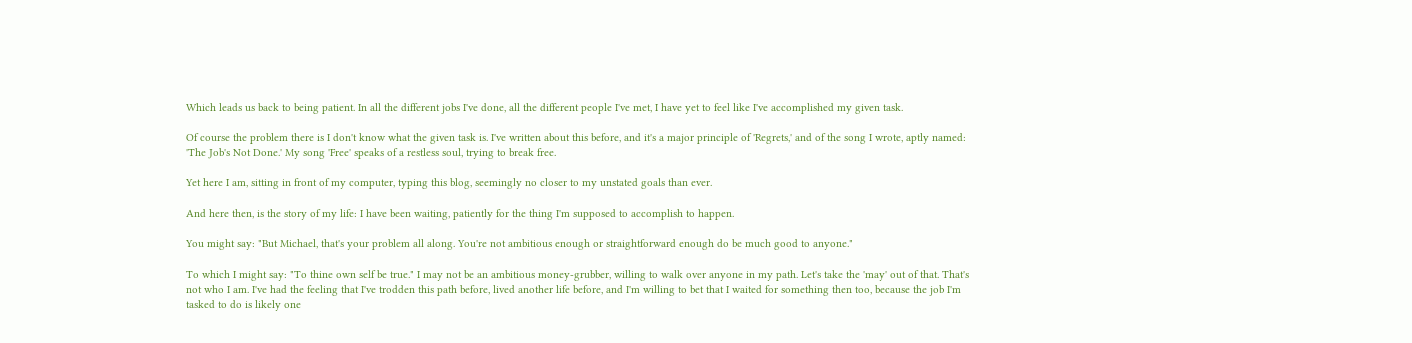Which leads us back to being patient. In all the different jobs I've done, all the different people I've met, I have yet to feel like I've accomplished my given task.

Of course the problem there is I don't know what the given task is. I've written about this before, and it's a major principle of 'Regrets,' and of the song I wrote, aptly named: 'The Job's Not Done.' My song 'Free' speaks of a restless soul, trying to break free.

Yet here I am, sitting in front of my computer, typing this blog, seemingly no closer to my unstated goals than ever.

And here then, is the story of my life: I have been waiting, patiently for the thing I'm supposed to accomplish to happen.

You might say: "But Michael, that's your problem all along. You're not ambitious enough or straightforward enough do be much good to anyone."

To which I might say: "To thine own self be true." I may not be an ambitious money-grubber, willing to walk over anyone in my path. Let's take the 'may' out of that. That's not who I am. I've had the feeling that I've trodden this path before, lived another life before, and I'm willing to bet that I waited for something then too, because the job I'm tasked to do is likely one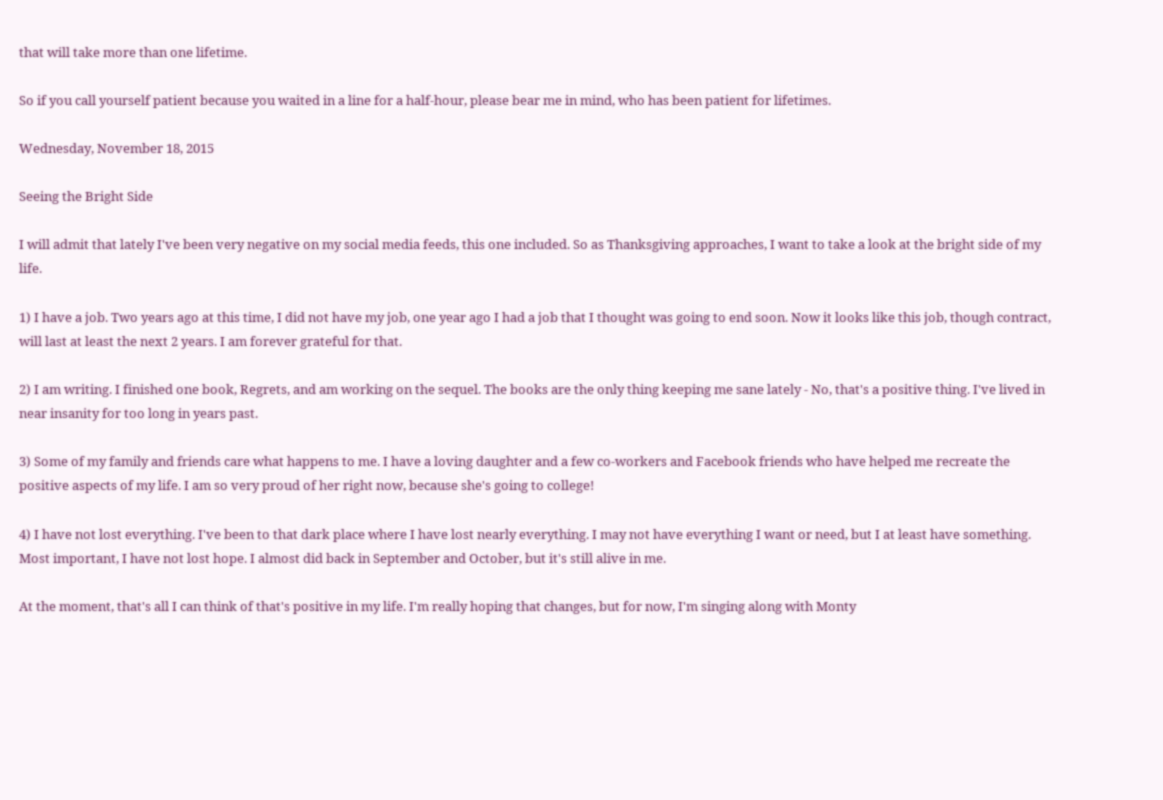that will take more than one lifetime.

So if you call yourself patient because you waited in a line for a half-hour, please bear me in mind, who has been patient for lifetimes.

Wednesday, November 18, 2015

Seeing the Bright Side

I will admit that lately I've been very negative on my social media feeds, this one included. So as Thanksgiving approaches, I want to take a look at the bright side of my life.

1) I have a job. Two years ago at this time, I did not have my job, one year ago I had a job that I thought was going to end soon. Now it looks like this job, though contract, will last at least the next 2 years. I am forever grateful for that.

2) I am writing. I finished one book, Regrets, and am working on the sequel. The books are the only thing keeping me sane lately - No, that's a positive thing. I've lived in near insanity for too long in years past.

3) Some of my family and friends care what happens to me. I have a loving daughter and a few co-workers and Facebook friends who have helped me recreate the positive aspects of my life. I am so very proud of her right now, because she's going to college!

4) I have not lost everything. I've been to that dark place where I have lost nearly everything. I may not have everything I want or need, but I at least have something. Most important, I have not lost hope. I almost did back in September and October, but it's still alive in me.

At the moment, that's all I can think of that's positive in my life. I'm really hoping that changes, but for now, I'm singing along with Monty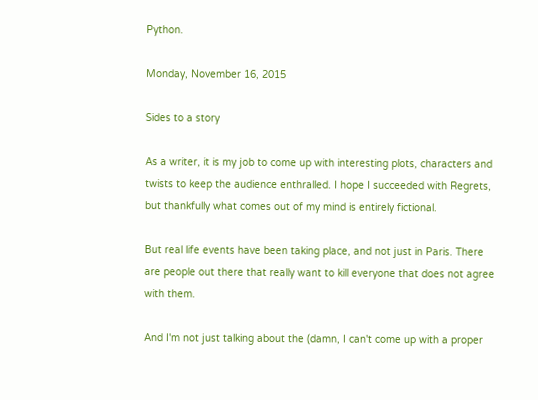Python.

Monday, November 16, 2015

Sides to a story

As a writer, it is my job to come up with interesting plots, characters and twists to keep the audience enthralled. I hope I succeeded with Regrets, but thankfully what comes out of my mind is entirely fictional.

But real life events have been taking place, and not just in Paris. There are people out there that really want to kill everyone that does not agree with them.

And I'm not just talking about the (damn, I can't come up with a proper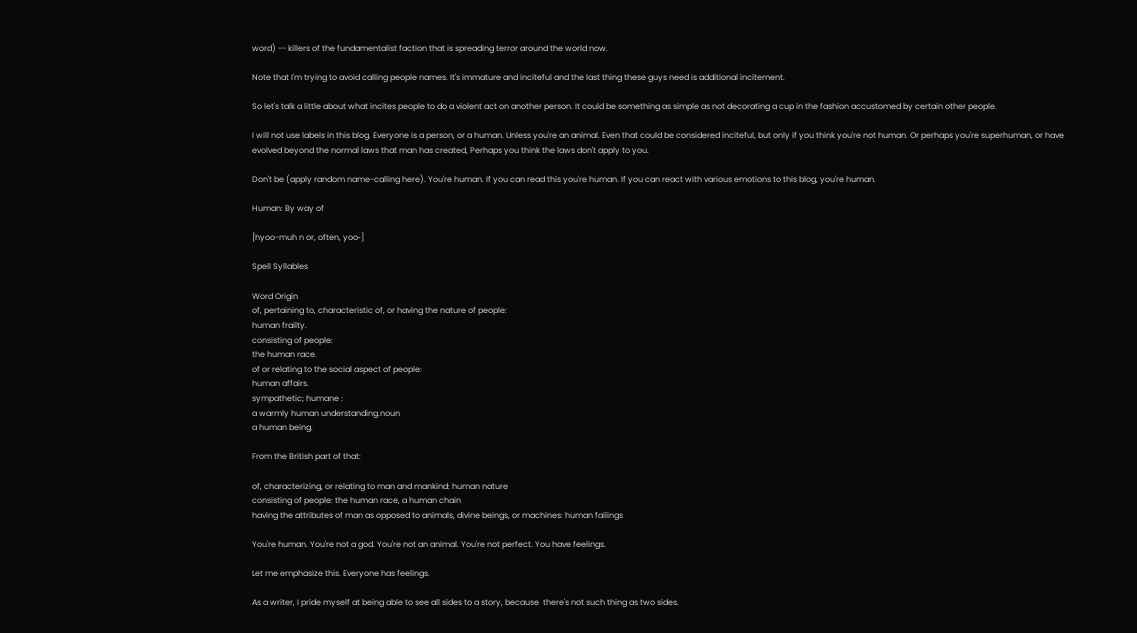word) -- killers of the fundamentalist faction that is spreading terror around the world now.

Note that I'm trying to avoid calling people names. It's immature and inciteful and the last thing these guys need is additional incitement.

So let's talk a little about what incites people to do a violent act on another person. It could be something as simple as not decorating a cup in the fashion accustomed by certain other people.

I will not use labels in this blog. Everyone is a person, or a human. Unless you're an animal. Even that could be considered inciteful, but only if you think you're not human. Or perhaps you're superhuman, or have evolved beyond the normal laws that man has created, Perhaps you think the laws don't apply to you.

Don't be (apply random name-calling here). You're human. If you can read this you're human. If you can react with various emotions to this blog, you're human.

Human: By way of

[hyoo-muh n or, often, yoo‐]

Spell Syllables

Word Origin
of, pertaining to, characteristic of, or having the nature of people:
human frailty.
consisting of people:
the human race.
of or relating to the social aspect of people:
human affairs.
sympathetic; humane :
a warmly human understanding.noun
a human being.

From the British part of that:

of, characterizing, or relating to man and mankind: human nature
consisting of people: the human race, a human chain
having the attributes of man as opposed to animals, divine beings, or machines: human failings

You're human. You're not a god. You're not an animal. You're not perfect. You have feelings.

Let me emphasize this. Everyone has feelings.

As a writer, I pride myself at being able to see all sides to a story, because  there's not such thing as two sides.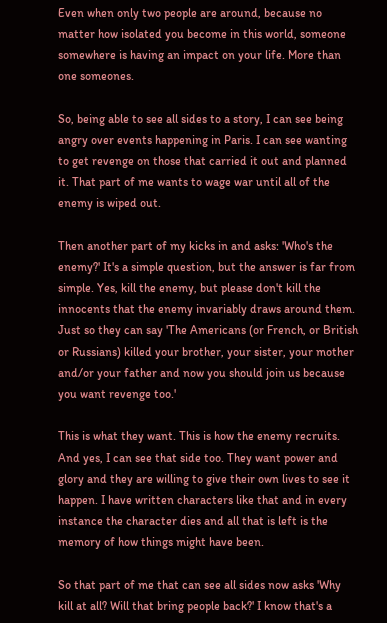Even when only two people are around, because no matter how isolated you become in this world, someone somewhere is having an impact on your life. More than one someones.

So, being able to see all sides to a story, I can see being angry over events happening in Paris. I can see wanting to get revenge on those that carried it out and planned it. That part of me wants to wage war until all of the enemy is wiped out.

Then another part of my kicks in and asks: 'Who's the enemy?' It's a simple question, but the answer is far from simple. Yes, kill the enemy, but please don't kill the innocents that the enemy invariably draws around them. Just so they can say 'The Americans (or French, or British or Russians) killed your brother, your sister, your mother  and/or your father and now you should join us because you want revenge too.'

This is what they want. This is how the enemy recruits. And yes, I can see that side too. They want power and glory and they are willing to give their own lives to see it happen. I have written characters like that and in every instance the character dies and all that is left is the memory of how things might have been.

So that part of me that can see all sides now asks 'Why kill at all? Will that bring people back?' I know that's a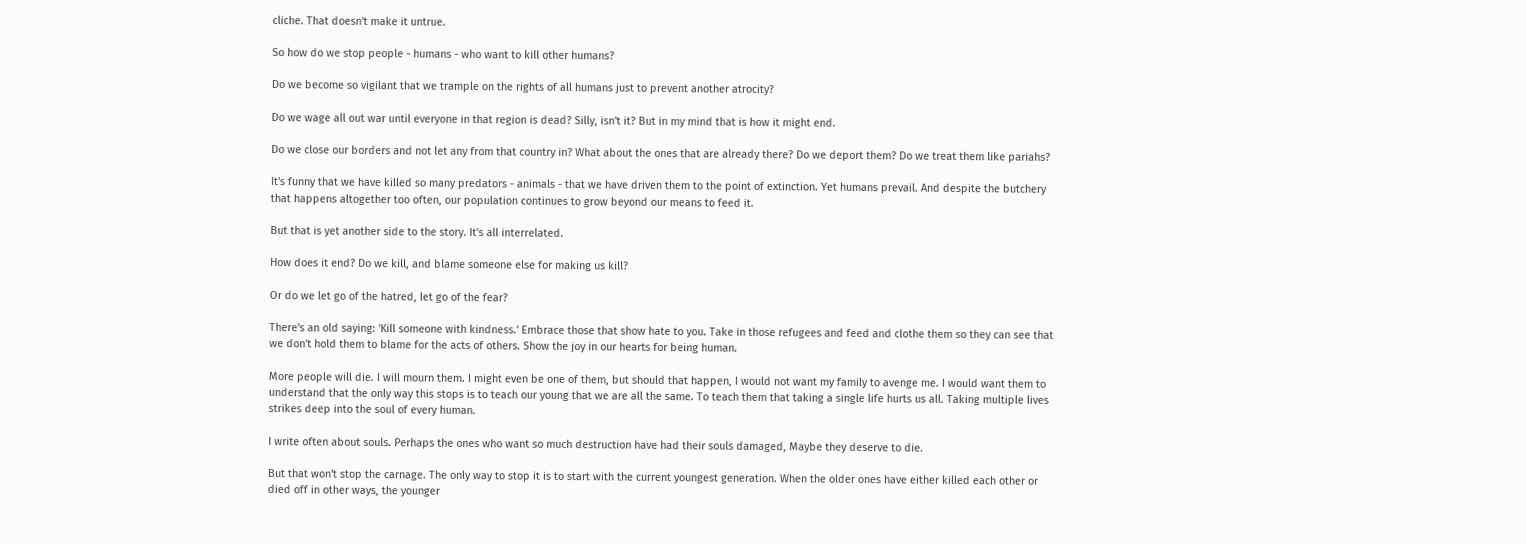cliche. That doesn't make it untrue.

So how do we stop people - humans - who want to kill other humans?

Do we become so vigilant that we trample on the rights of all humans just to prevent another atrocity?

Do we wage all out war until everyone in that region is dead? Silly, isn't it? But in my mind that is how it might end.

Do we close our borders and not let any from that country in? What about the ones that are already there? Do we deport them? Do we treat them like pariahs?

It's funny that we have killed so many predators - animals - that we have driven them to the point of extinction. Yet humans prevail. And despite the butchery that happens altogether too often, our population continues to grow beyond our means to feed it.

But that is yet another side to the story. It's all interrelated.

How does it end? Do we kill, and blame someone else for making us kill?

Or do we let go of the hatred, let go of the fear?

There's an old saying: 'Kill someone with kindness.' Embrace those that show hate to you. Take in those refugees and feed and clothe them so they can see that we don't hold them to blame for the acts of others. Show the joy in our hearts for being human.

More people will die. I will mourn them. I might even be one of them, but should that happen, I would not want my family to avenge me. I would want them to understand that the only way this stops is to teach our young that we are all the same. To teach them that taking a single life hurts us all. Taking multiple lives strikes deep into the soul of every human.

I write often about souls. Perhaps the ones who want so much destruction have had their souls damaged, Maybe they deserve to die.

But that won't stop the carnage. The only way to stop it is to start with the current youngest generation. When the older ones have either killed each other or died off in other ways, the younger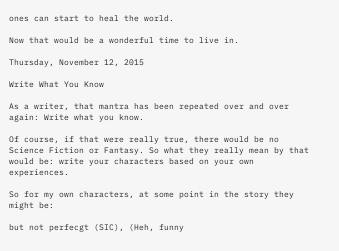ones can start to heal the world.

Now that would be a wonderful time to live in.

Thursday, November 12, 2015

Write What You Know

As a writer, that mantra has been repeated over and over again: Write what you know.

Of course, if that were really true, there would be no Science Fiction or Fantasy. So what they really mean by that would be: write your characters based on your own experiences.

So for my own characters, at some point in the story they might be:

but not perfecgt (SIC), (Heh, funny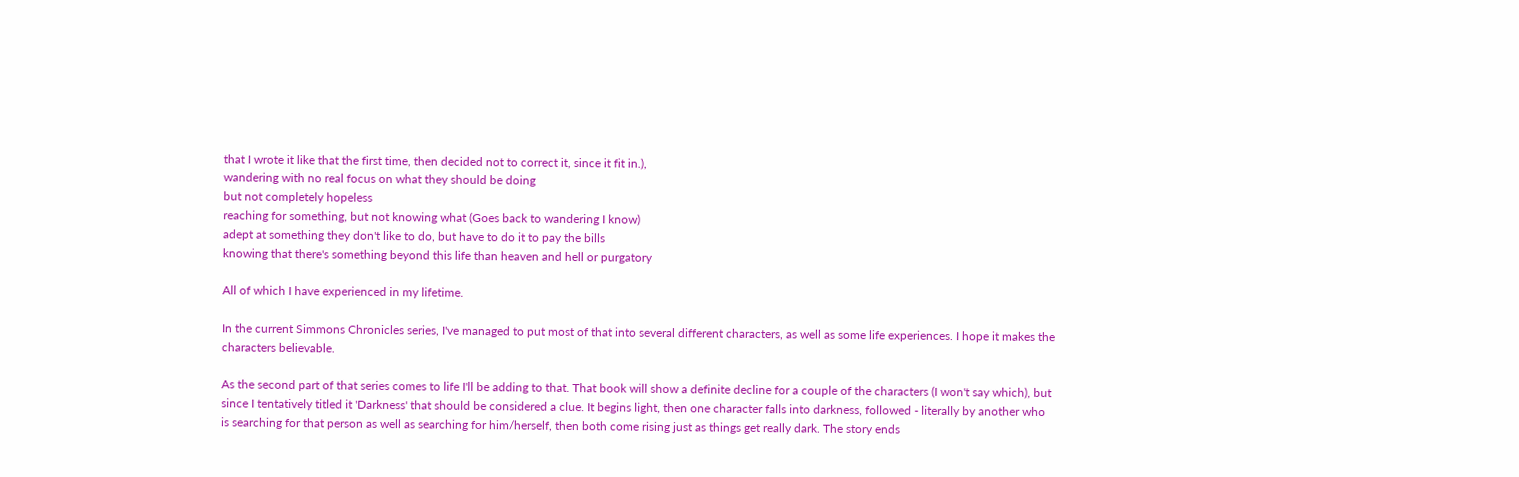that I wrote it like that the first time, then decided not to correct it, since it fit in.),
wandering with no real focus on what they should be doing
but not completely hopeless
reaching for something, but not knowing what (Goes back to wandering I know)
adept at something they don't like to do, but have to do it to pay the bills
knowing that there's something beyond this life than heaven and hell or purgatory

All of which I have experienced in my lifetime.

In the current Simmons Chronicles series, I've managed to put most of that into several different characters, as well as some life experiences. I hope it makes the characters believable.

As the second part of that series comes to life I'll be adding to that. That book will show a definite decline for a couple of the characters (I won't say which), but since I tentatively titled it 'Darkness' that should be considered a clue. It begins light, then one character falls into darkness, followed - literally by another who is searching for that person as well as searching for him/herself, then both come rising just as things get really dark. The story ends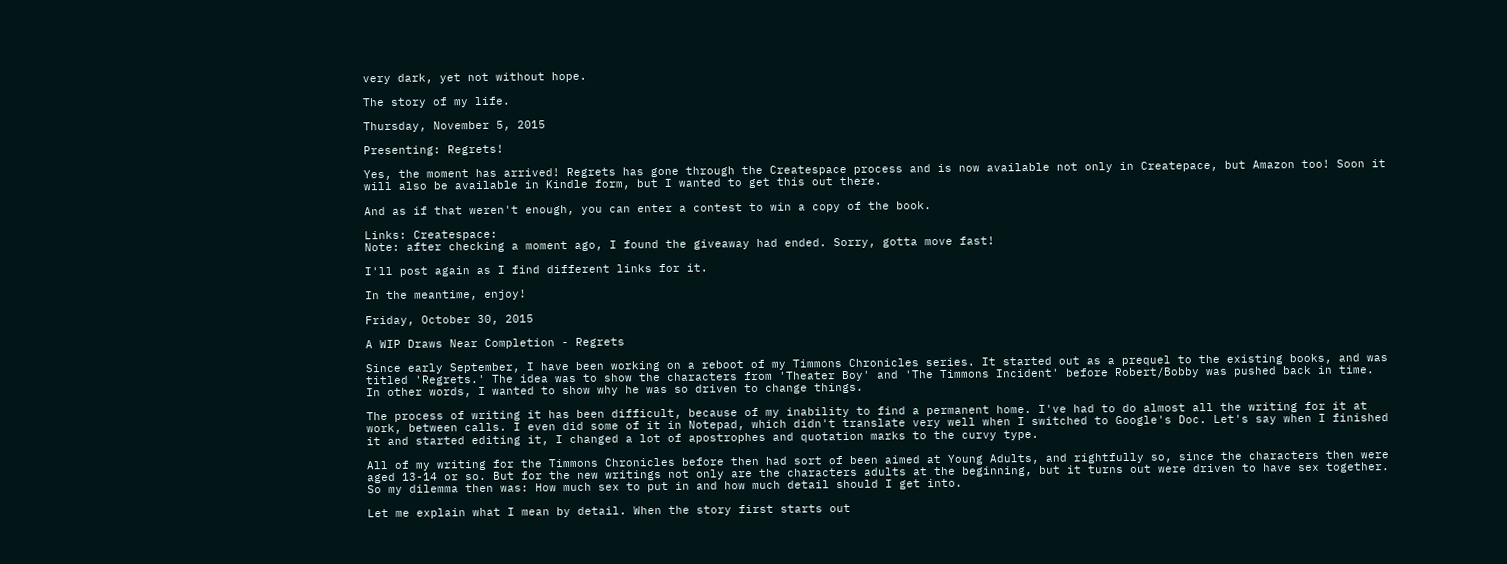very dark, yet not without hope.

The story of my life.

Thursday, November 5, 2015

Presenting: Regrets!

Yes, the moment has arrived! Regrets has gone through the Createspace process and is now available not only in Createpace, but Amazon too! Soon it will also be available in Kindle form, but I wanted to get this out there.

And as if that weren't enough, you can enter a contest to win a copy of the book.

Links: Createspace:
Note: after checking a moment ago, I found the giveaway had ended. Sorry, gotta move fast!

I'll post again as I find different links for it.

In the meantime, enjoy!

Friday, October 30, 2015

A WIP Draws Near Completion - Regrets

Since early September, I have been working on a reboot of my Timmons Chronicles series. It started out as a prequel to the existing books, and was titled 'Regrets.' The idea was to show the characters from 'Theater Boy' and 'The Timmons Incident' before Robert/Bobby was pushed back in time. In other words, I wanted to show why he was so driven to change things.

The process of writing it has been difficult, because of my inability to find a permanent home. I've had to do almost all the writing for it at work, between calls. I even did some of it in Notepad, which didn't translate very well when I switched to Google's Doc. Let's say when I finished it and started editing it, I changed a lot of apostrophes and quotation marks to the curvy type.

All of my writing for the Timmons Chronicles before then had sort of been aimed at Young Adults, and rightfully so, since the characters then were aged 13-14 or so. But for the new writings not only are the characters adults at the beginning, but it turns out were driven to have sex together. So my dilemma then was: How much sex to put in and how much detail should I get into.

Let me explain what I mean by detail. When the story first starts out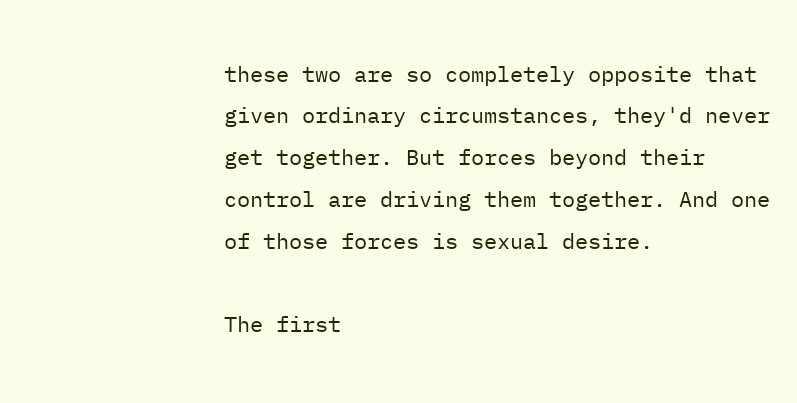these two are so completely opposite that given ordinary circumstances, they'd never get together. But forces beyond their control are driving them together. And one of those forces is sexual desire.

The first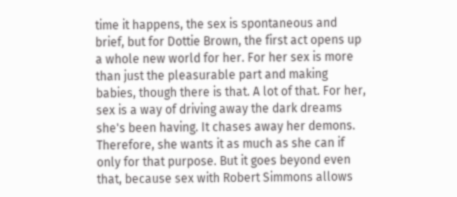time it happens, the sex is spontaneous and brief, but for Dottie Brown, the first act opens up a whole new world for her. For her sex is more than just the pleasurable part and making babies, though there is that. A lot of that. For her, sex is a way of driving away the dark dreams she's been having. It chases away her demons. Therefore, she wants it as much as she can if only for that purpose. But it goes beyond even that, because sex with Robert Simmons allows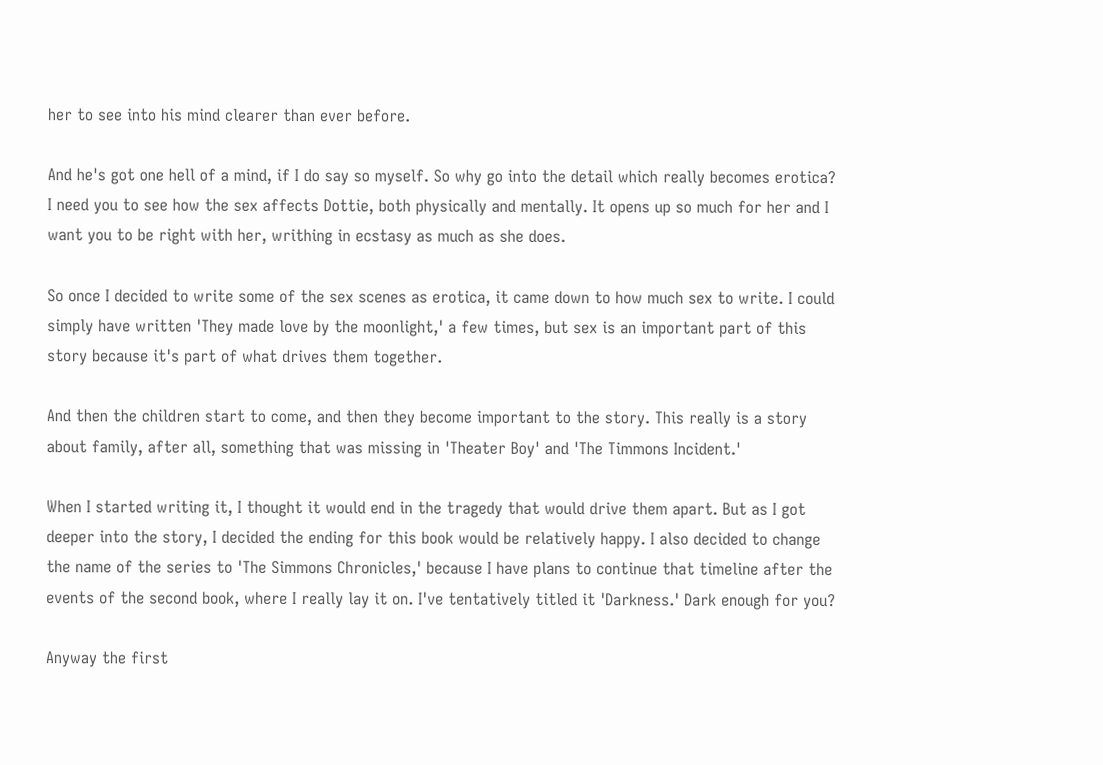her to see into his mind clearer than ever before.

And he's got one hell of a mind, if I do say so myself. So why go into the detail which really becomes erotica? I need you to see how the sex affects Dottie, both physically and mentally. It opens up so much for her and I want you to be right with her, writhing in ecstasy as much as she does.

So once I decided to write some of the sex scenes as erotica, it came down to how much sex to write. I could simply have written 'They made love by the moonlight,' a few times, but sex is an important part of this story because it's part of what drives them together.

And then the children start to come, and then they become important to the story. This really is a story about family, after all, something that was missing in 'Theater Boy' and 'The Timmons Incident.'

When I started writing it, I thought it would end in the tragedy that would drive them apart. But as I got deeper into the story, I decided the ending for this book would be relatively happy. I also decided to change the name of the series to 'The Simmons Chronicles,' because I have plans to continue that timeline after the events of the second book, where I really lay it on. I've tentatively titled it 'Darkness.' Dark enough for you?

Anyway the first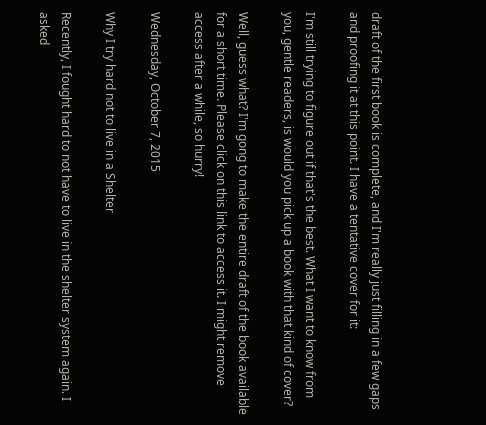draft of the first book is complete, and I'm really just filling in a few gaps and proofing it at this point. I have a tentative cover for it:

I'm still trying to figure out if that's the best. What I want to know from you, gentle readers, is would you pick up a book with that kind of cover?

Well, guess what? I'm gong to make the entire draft of the book available for a short time. Please click on this link to access it. I might remove access after a while, so hurry!

Wednesday, October 7, 2015

Why I try hard not to live in a Shelter

Recently, I fought hard to not have to live in the shelter system again. I asked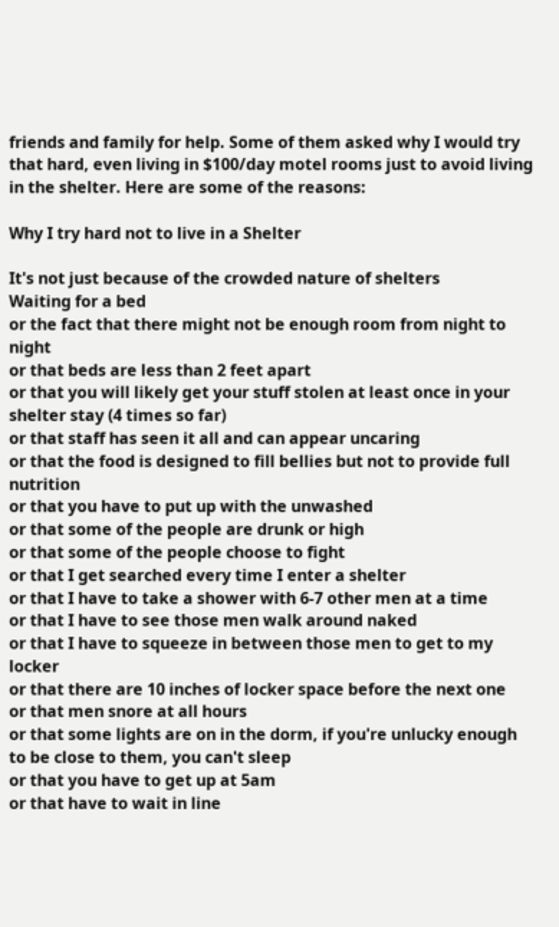friends and family for help. Some of them asked why I would try that hard, even living in $100/day motel rooms just to avoid living in the shelter. Here are some of the reasons:

Why I try hard not to live in a Shelter

It's not just because of the crowded nature of shelters
Waiting for a bed
or the fact that there might not be enough room from night to night
or that beds are less than 2 feet apart
or that you will likely get your stuff stolen at least once in your shelter stay (4 times so far)
or that staff has seen it all and can appear uncaring
or that the food is designed to fill bellies but not to provide full nutrition
or that you have to put up with the unwashed
or that some of the people are drunk or high
or that some of the people choose to fight
or that I get searched every time I enter a shelter
or that I have to take a shower with 6-7 other men at a time
or that I have to see those men walk around naked
or that I have to squeeze in between those men to get to my locker
or that there are 10 inches of locker space before the next one
or that men snore at all hours
or that some lights are on in the dorm, if you're unlucky enough to be close to them, you can't sleep
or that you have to get up at 5am
or that have to wait in line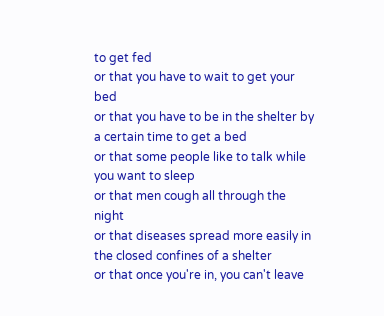to get fed
or that you have to wait to get your bed
or that you have to be in the shelter by a certain time to get a bed
or that some people like to talk while you want to sleep
or that men cough all through the night
or that diseases spread more easily in the closed confines of a shelter
or that once you're in, you can't leave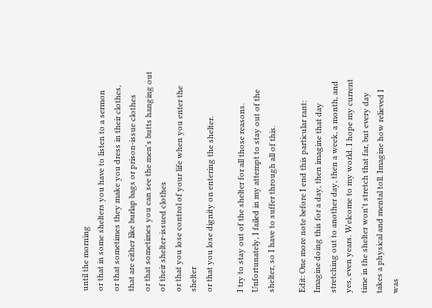until the morning
or that in some shelters you have to listen to a sermon
or that sometimes they make you dress in their clothes, that are either like burlap bags or prison-issue clothes
or that sometimes you can see the men's butts hanging out of their shelter-issued clothes
or that you lose control of your life when you enter the shelter
or that you lose dignity on entering the shelter.

I try to stay out of the shelter for all those reasons. Unfortunately, I failed in my attempt to stay out of the shelter, so I have to suffer through all of this.

Edit: One more note before I end this particular rant: Imagine doing this for a day, then imagine that day stretching out to another day, then a week, a month, and yes, even years. Welcome to my world. I hope my current time in the shelter won't stretch that far, but every day takes a physical and mental toll. Imagine how relieved I was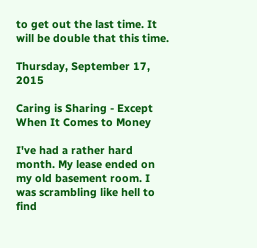to get out the last time. It will be double that this time.

Thursday, September 17, 2015

Caring is Sharing - Except When It Comes to Money

I've had a rather hard month. My lease ended on my old basement room. I was scrambling like hell to find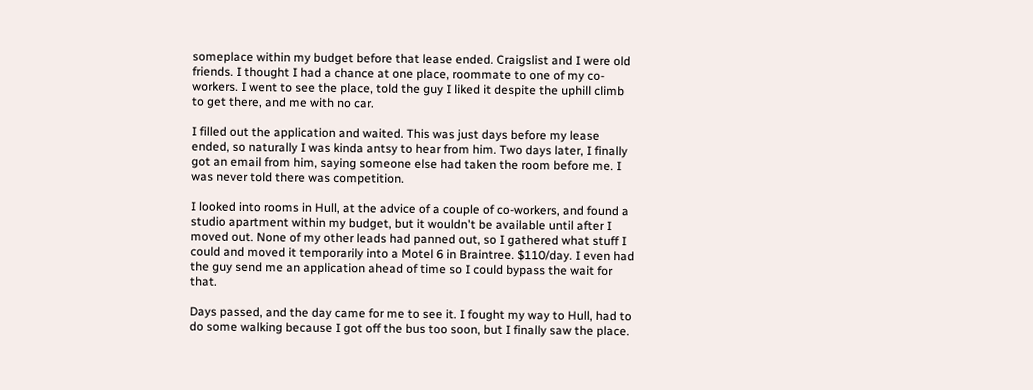someplace within my budget before that lease ended. Craigslist and I were old friends. I thought I had a chance at one place, roommate to one of my co-workers. I went to see the place, told the guy I liked it despite the uphill climb to get there, and me with no car.

I filled out the application and waited. This was just days before my lease ended, so naturally I was kinda antsy to hear from him. Two days later, I finally got an email from him, saying someone else had taken the room before me. I was never told there was competition.

I looked into rooms in Hull, at the advice of a couple of co-workers, and found a studio apartment within my budget, but it wouldn't be available until after I moved out. None of my other leads had panned out, so I gathered what stuff I could and moved it temporarily into a Motel 6 in Braintree. $110/day. I even had the guy send me an application ahead of time so I could bypass the wait for that.

Days passed, and the day came for me to see it. I fought my way to Hull, had to do some walking because I got off the bus too soon, but I finally saw the place.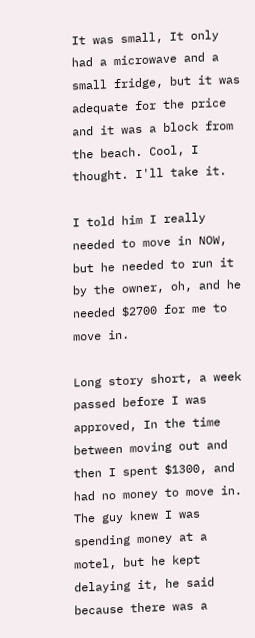It was small, It only had a microwave and a small fridge, but it was adequate for the price and it was a block from the beach. Cool, I thought. I'll take it.

I told him I really needed to move in NOW, but he needed to run it by the owner, oh, and he needed $2700 for me to move in.

Long story short, a week passed before I was approved, In the time between moving out and then I spent $1300, and had no money to move in. The guy knew I was spending money at a motel, but he kept delaying it, he said because there was a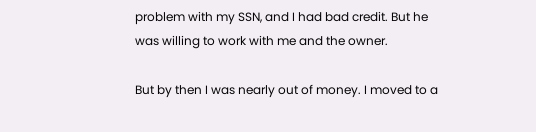problem with my SSN, and I had bad credit. But he was willing to work with me and the owner.

But by then I was nearly out of money. I moved to a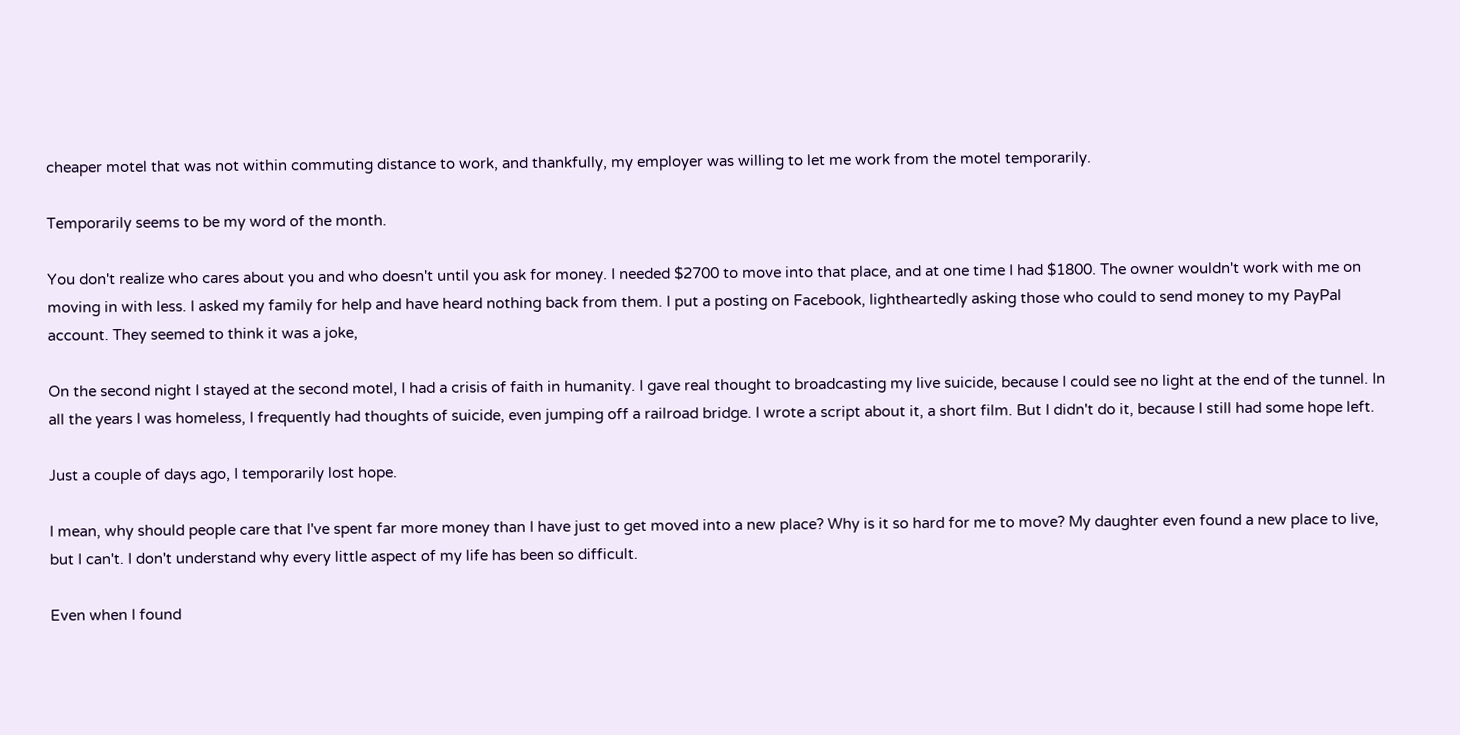cheaper motel that was not within commuting distance to work, and thankfully, my employer was willing to let me work from the motel temporarily.

Temporarily seems to be my word of the month.

You don't realize who cares about you and who doesn't until you ask for money. I needed $2700 to move into that place, and at one time I had $1800. The owner wouldn't work with me on moving in with less. I asked my family for help and have heard nothing back from them. I put a posting on Facebook, lightheartedly asking those who could to send money to my PayPal account. They seemed to think it was a joke,

On the second night I stayed at the second motel, I had a crisis of faith in humanity. I gave real thought to broadcasting my live suicide, because I could see no light at the end of the tunnel. In all the years I was homeless, I frequently had thoughts of suicide, even jumping off a railroad bridge. I wrote a script about it, a short film. But I didn't do it, because I still had some hope left.

Just a couple of days ago, I temporarily lost hope.

I mean, why should people care that I've spent far more money than I have just to get moved into a new place? Why is it so hard for me to move? My daughter even found a new place to live, but I can't. I don't understand why every little aspect of my life has been so difficult.

Even when I found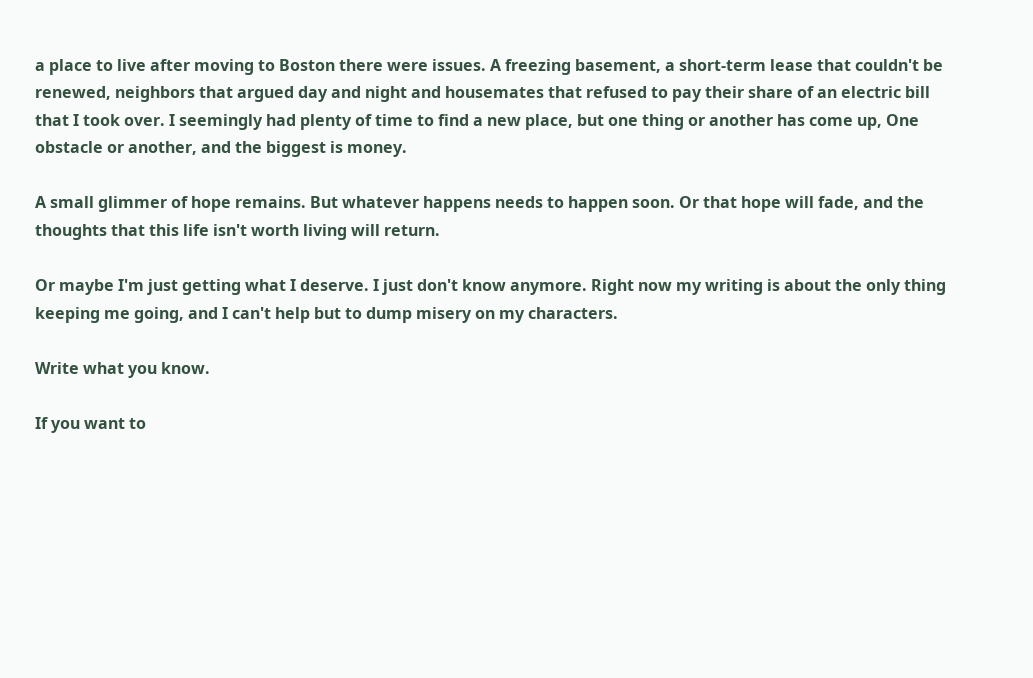a place to live after moving to Boston there were issues. A freezing basement, a short-term lease that couldn't be renewed, neighbors that argued day and night and housemates that refused to pay their share of an electric bill that I took over. I seemingly had plenty of time to find a new place, but one thing or another has come up, One obstacle or another, and the biggest is money.

A small glimmer of hope remains. But whatever happens needs to happen soon. Or that hope will fade, and the thoughts that this life isn't worth living will return.

Or maybe I'm just getting what I deserve. I just don't know anymore. Right now my writing is about the only thing keeping me going, and I can't help but to dump misery on my characters.

Write what you know.

If you want to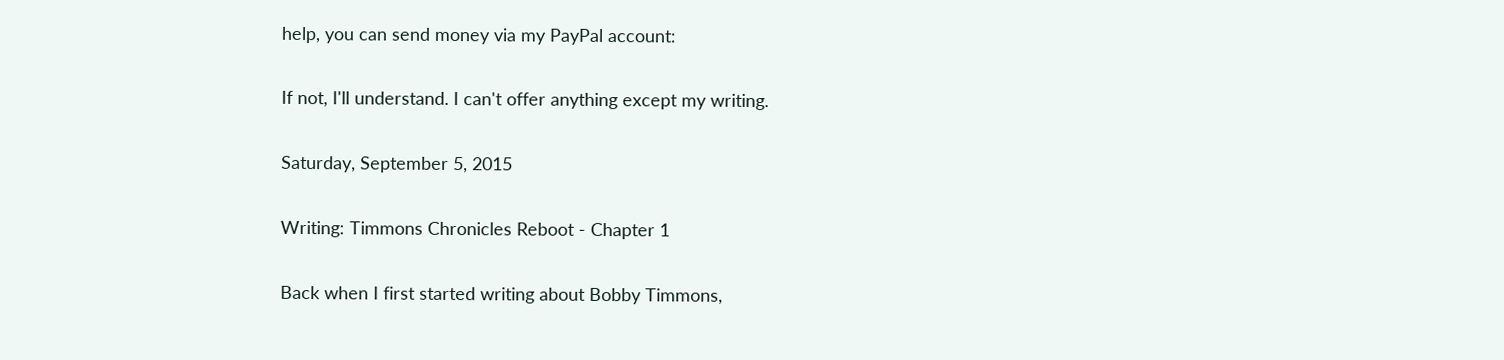help, you can send money via my PayPal account:

If not, I'll understand. I can't offer anything except my writing.

Saturday, September 5, 2015

Writing: Timmons Chronicles Reboot - Chapter 1

Back when I first started writing about Bobby Timmons,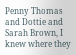Penny Thomas and Dottie and Sarah Brown, I knew where they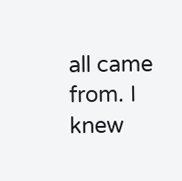all came from. I knew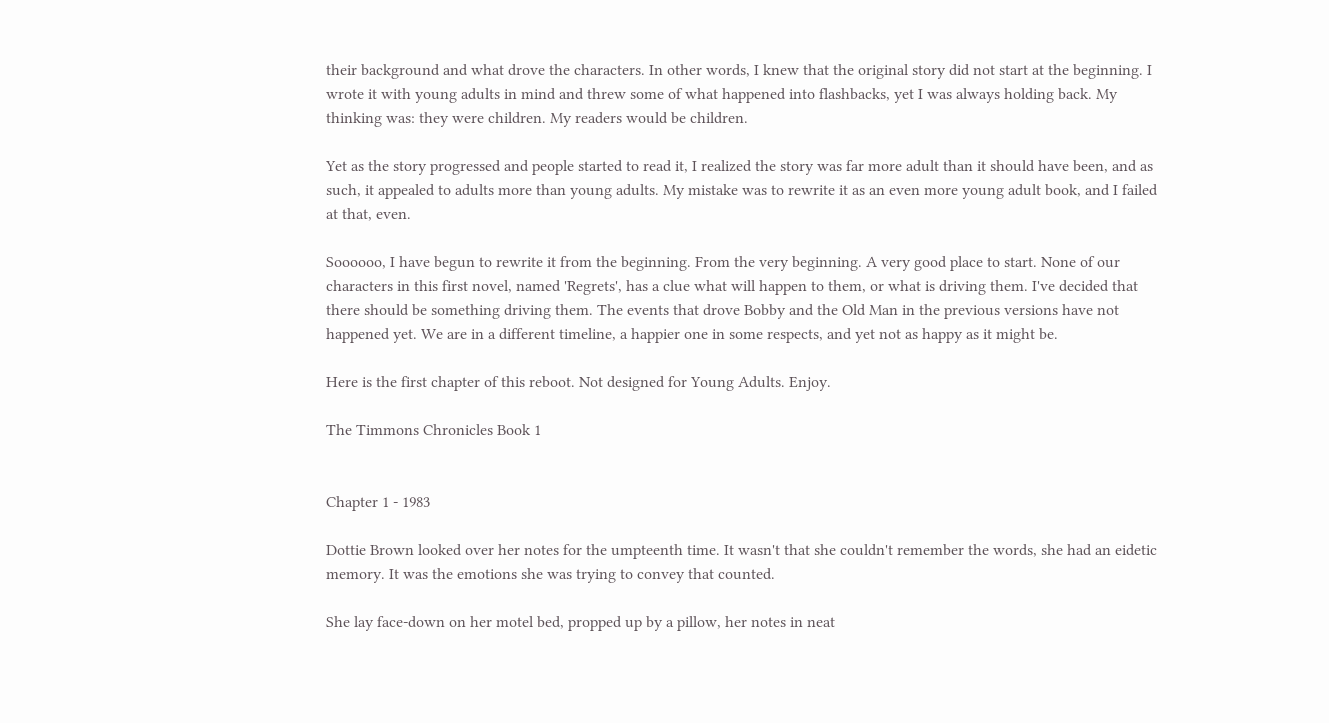their background and what drove the characters. In other words, I knew that the original story did not start at the beginning. I wrote it with young adults in mind and threw some of what happened into flashbacks, yet I was always holding back. My thinking was: they were children. My readers would be children.

Yet as the story progressed and people started to read it, I realized the story was far more adult than it should have been, and as such, it appealed to adults more than young adults. My mistake was to rewrite it as an even more young adult book, and I failed at that, even.

Soooooo, I have begun to rewrite it from the beginning. From the very beginning. A very good place to start. None of our characters in this first novel, named 'Regrets', has a clue what will happen to them, or what is driving them. I've decided that there should be something driving them. The events that drove Bobby and the Old Man in the previous versions have not happened yet. We are in a different timeline, a happier one in some respects, and yet not as happy as it might be.

Here is the first chapter of this reboot. Not designed for Young Adults. Enjoy.

The Timmons Chronicles Book 1


Chapter 1 - 1983

Dottie Brown looked over her notes for the umpteenth time. It wasn't that she couldn't remember the words, she had an eidetic memory. It was the emotions she was trying to convey that counted.

She lay face-down on her motel bed, propped up by a pillow, her notes in neat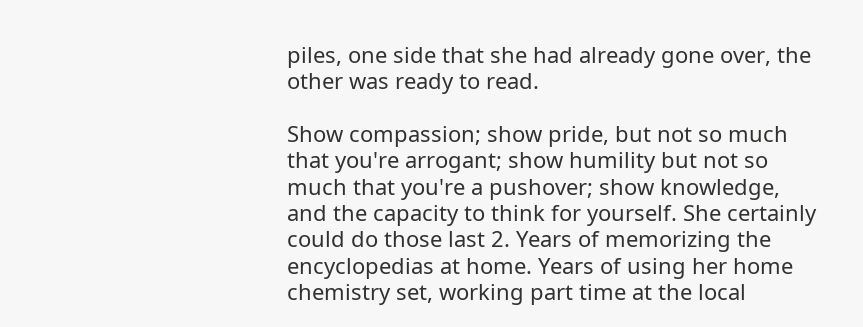piles, one side that she had already gone over, the other was ready to read.

Show compassion; show pride, but not so much that you're arrogant; show humility but not so much that you're a pushover; show knowledge, and the capacity to think for yourself. She certainly could do those last 2. Years of memorizing the encyclopedias at home. Years of using her home chemistry set, working part time at the local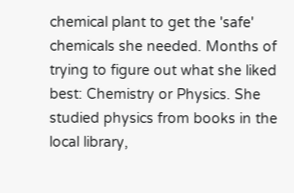chemical plant to get the 'safe' chemicals she needed. Months of trying to figure out what she liked best: Chemistry or Physics. She studied physics from books in the local library,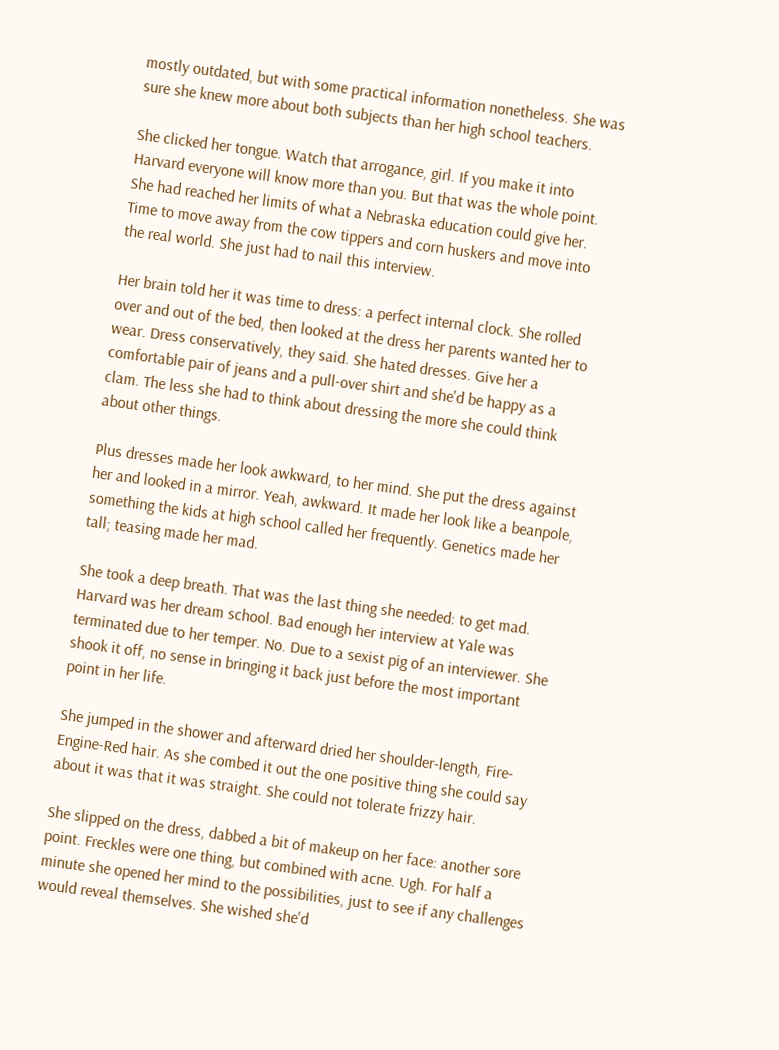mostly outdated, but with some practical information nonetheless. She was sure she knew more about both subjects than her high school teachers.

She clicked her tongue. Watch that arrogance, girl. If you make it into Harvard everyone will know more than you. But that was the whole point. She had reached her limits of what a Nebraska education could give her. Time to move away from the cow tippers and corn huskers and move into the real world. She just had to nail this interview.

Her brain told her it was time to dress: a perfect internal clock. She rolled over and out of the bed, then looked at the dress her parents wanted her to wear. Dress conservatively, they said. She hated dresses. Give her a comfortable pair of jeans and a pull-over shirt and she'd be happy as a clam. The less she had to think about dressing the more she could think about other things.

Plus dresses made her look awkward, to her mind. She put the dress against her and looked in a mirror. Yeah, awkward. It made her look like a beanpole, something the kids at high school called her frequently. Genetics made her tall; teasing made her mad.

She took a deep breath. That was the last thing she needed: to get mad. Harvard was her dream school. Bad enough her interview at Yale was terminated due to her temper. No. Due to a sexist pig of an interviewer. She shook it off, no sense in bringing it back just before the most important point in her life.

She jumped in the shower and afterward dried her shoulder-length, Fire-Engine-Red hair. As she combed it out the one positive thing she could say about it was that it was straight. She could not tolerate frizzy hair.

She slipped on the dress, dabbed a bit of makeup on her face: another sore point. Freckles were one thing, but combined with acne. Ugh. For half a minute she opened her mind to the possibilities, just to see if any challenges would reveal themselves. She wished she'd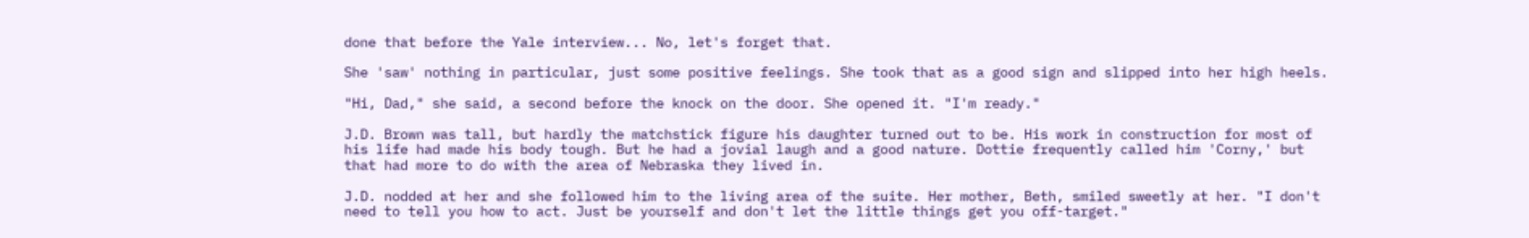done that before the Yale interview... No, let's forget that.

She 'saw' nothing in particular, just some positive feelings. She took that as a good sign and slipped into her high heels.

"Hi, Dad," she said, a second before the knock on the door. She opened it. "I'm ready."

J.D. Brown was tall, but hardly the matchstick figure his daughter turned out to be. His work in construction for most of his life had made his body tough. But he had a jovial laugh and a good nature. Dottie frequently called him 'Corny,' but that had more to do with the area of Nebraska they lived in.

J.D. nodded at her and she followed him to the living area of the suite. Her mother, Beth, smiled sweetly at her. "I don't need to tell you how to act. Just be yourself and don't let the little things get you off-target."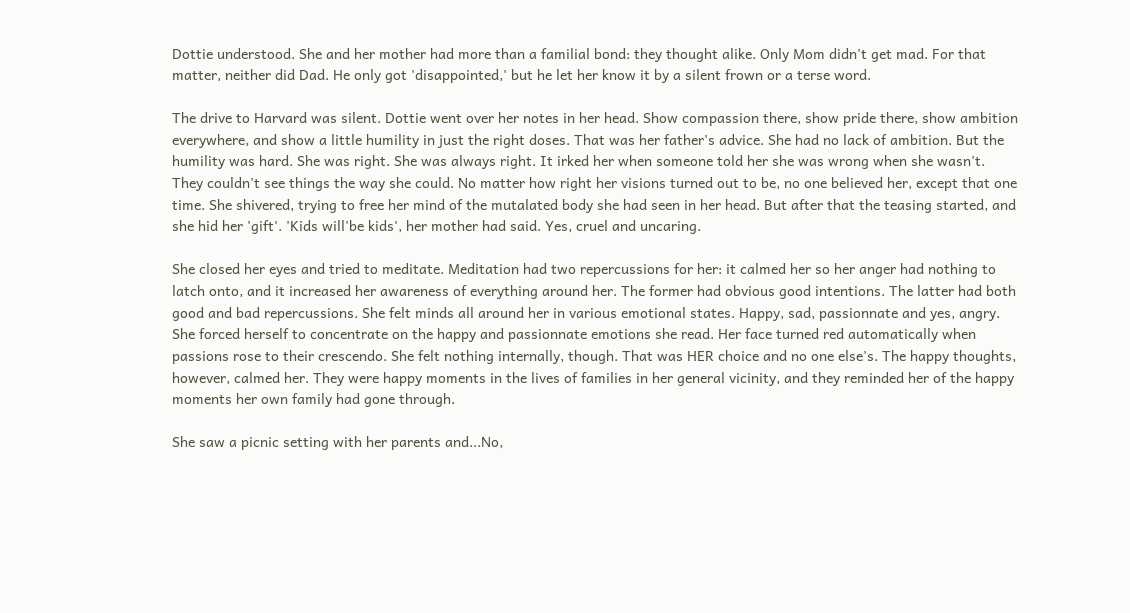Dottie understood. She and her mother had more than a familial bond: they thought alike. Only Mom didn't get mad. For that matter, neither did Dad. He only got 'disappointed,' but he let her know it by a silent frown or a terse word.

The drive to Harvard was silent. Dottie went over her notes in her head. Show compassion there, show pride there, show ambition everywhere, and show a little humility in just the right doses. That was her father's advice. She had no lack of ambition. But the humility was hard. She was right. She was always right. It irked her when someone told her she was wrong when she wasn't. They couldn't see things the way she could. No matter how right her visions turned out to be, no one believed her, except that one time. She shivered, trying to free her mind of the mutalated body she had seen in her head. But after that the teasing started, and she hid her 'gift'. 'Kids will'be kids', her mother had said. Yes, cruel and uncaring.

She closed her eyes and tried to meditate. Meditation had two repercussions for her: it calmed her so her anger had nothing to latch onto, and it increased her awareness of everything around her. The former had obvious good intentions. The latter had both good and bad repercussions. She felt minds all around her in various emotional states. Happy, sad, passionnate and yes, angry. She forced herself to concentrate on the happy and passionnate emotions she read. Her face turned red automatically when passions rose to their crescendo. She felt nothing internally, though. That was HER choice and no one else's. The happy thoughts, however, calmed her. They were happy moments in the lives of families in her general vicinity, and they reminded her of the happy moments her own family had gone through.

She saw a picnic setting with her parents and...No,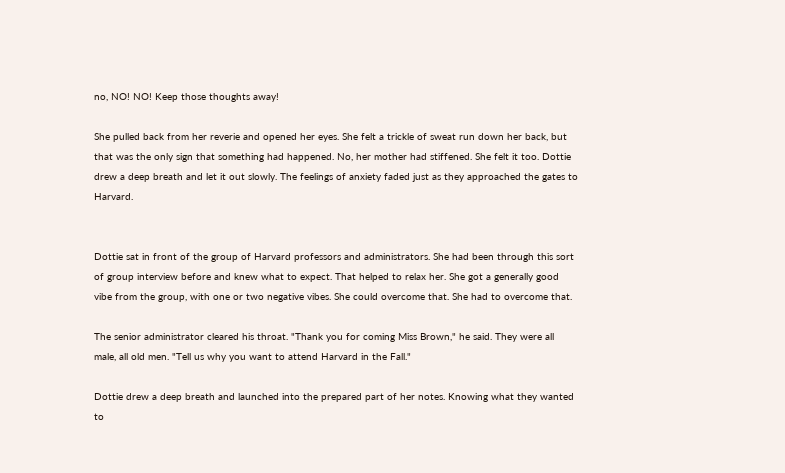no, NO! NO! Keep those thoughts away!

She pulled back from her reverie and opened her eyes. She felt a trickle of sweat run down her back, but that was the only sign that something had happened. No, her mother had stiffened. She felt it too. Dottie drew a deep breath and let it out slowly. The feelings of anxiety faded just as they approached the gates to Harvard.


Dottie sat in front of the group of Harvard professors and administrators. She had been through this sort of group interview before and knew what to expect. That helped to relax her. She got a generally good vibe from the group, with one or two negative vibes. She could overcome that. She had to overcome that.

The senior administrator cleared his throat. "Thank you for coming Miss Brown," he said. They were all male, all old men. "Tell us why you want to attend Harvard in the Fall."

Dottie drew a deep breath and launched into the prepared part of her notes. Knowing what they wanted to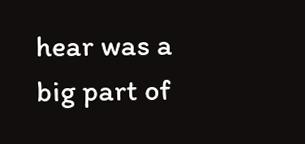hear was a big part of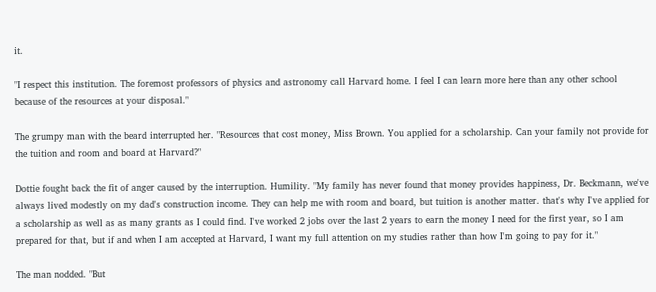it.

"I respect this institution. The foremost professors of physics and astronomy call Harvard home. I feel I can learn more here than any other school because of the resources at your disposal."

The grumpy man with the beard interrupted her. "Resources that cost money, Miss Brown. You applied for a scholarship. Can your family not provide for the tuition and room and board at Harvard?"

Dottie fought back the fit of anger caused by the interruption. Humility. "My family has never found that money provides happiness, Dr. Beckmann, we've always lived modestly on my dad's construction income. They can help me with room and board, but tuition is another matter. that's why I've applied for a scholarship as well as as many grants as I could find. I've worked 2 jobs over the last 2 years to earn the money I need for the first year, so I am prepared for that, but if and when I am accepted at Harvard, I want my full attention on my studies rather than how I'm going to pay for it."

The man nodded. "But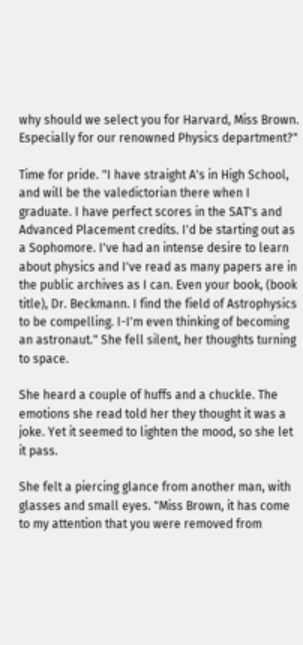why should we select you for Harvard, Miss Brown. Especially for our renowned Physics department?"

Time for pride. "I have straight A's in High School, and will be the valedictorian there when I graduate. I have perfect scores in the SAT's and Advanced Placement credits. I'd be starting out as a Sophomore. I've had an intense desire to learn about physics and I've read as many papers are in the public archives as I can. Even your book, (book title), Dr. Beckmann. I find the field of Astrophysics to be compelling. I-I'm even thinking of becoming an astronaut." She fell silent, her thoughts turning to space.

She heard a couple of huffs and a chuckle. The emotions she read told her they thought it was a joke. Yet it seemed to lighten the mood, so she let it pass.

She felt a piercing glance from another man, with glasses and small eyes. "Miss Brown, it has come to my attention that you were removed from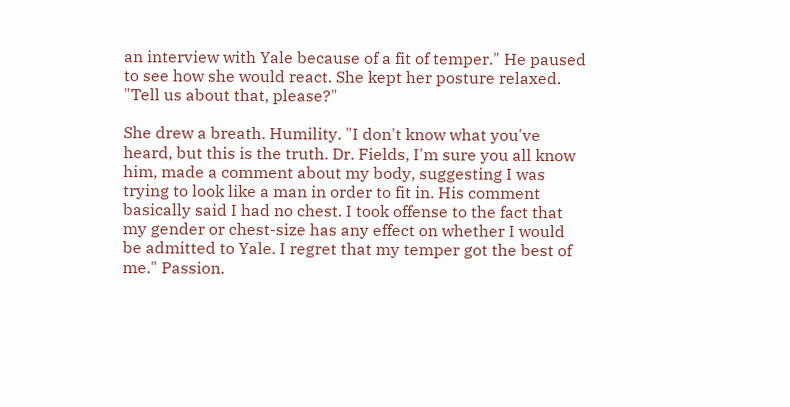an interview with Yale because of a fit of temper." He paused to see how she would react. She kept her posture relaxed. "Tell us about that, please?"

She drew a breath. Humility. "I don't know what you've heard, but this is the truth. Dr. Fields, I'm sure you all know him, made a comment about my body, suggesting I was trying to look like a man in order to fit in. His comment basically said I had no chest. I took offense to the fact that my gender or chest-size has any effect on whether I would be admitted to Yale. I regret that my temper got the best of me." Passion.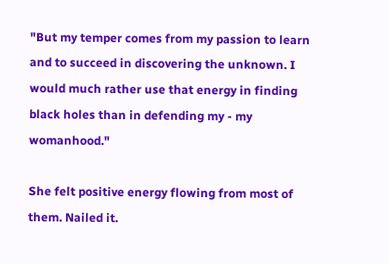"But my temper comes from my passion to learn and to succeed in discovering the unknown. I would much rather use that energy in finding black holes than in defending my - my womanhood."

She felt positive energy flowing from most of them. Nailed it.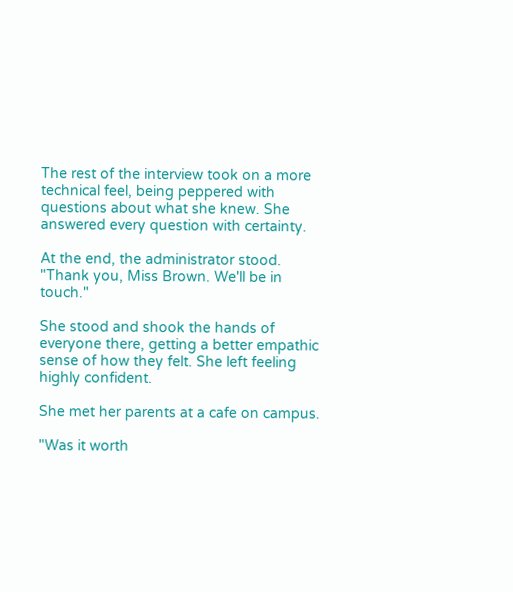The rest of the interview took on a more technical feel, being peppered with questions about what she knew. She answered every question with certainty.

At the end, the administrator stood. "Thank you, Miss Brown. We'll be in touch."

She stood and shook the hands of everyone there, getting a better empathic sense of how they felt. She left feeling highly confident.

She met her parents at a cafe on campus.

"Was it worth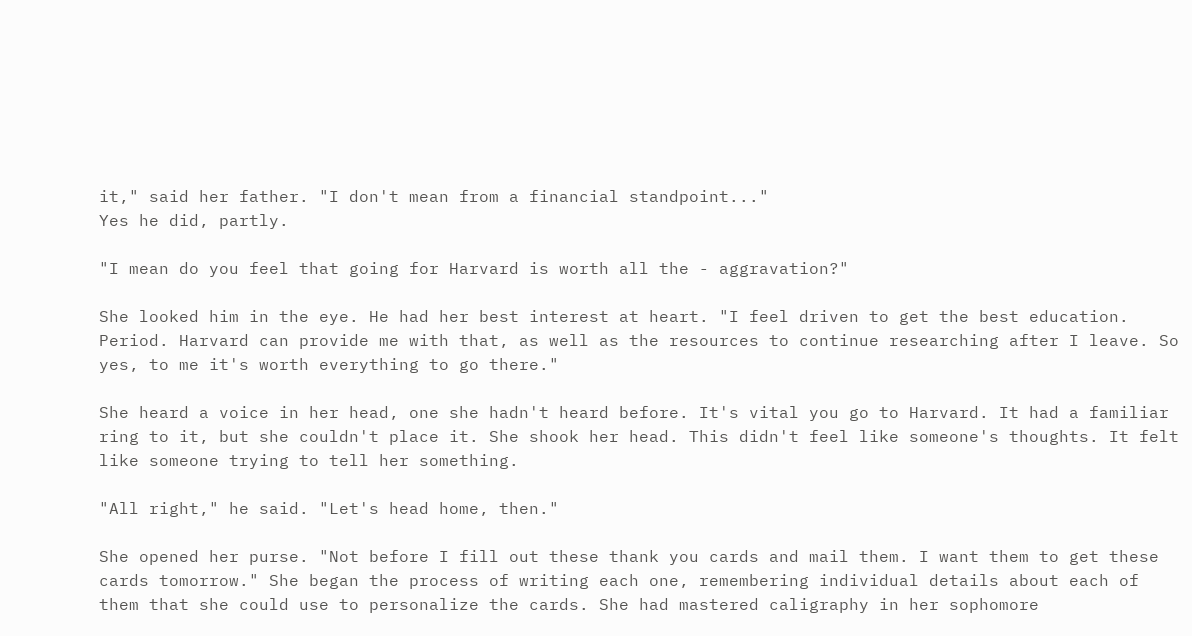it," said her father. "I don't mean from a financial standpoint..."
Yes he did, partly.

"I mean do you feel that going for Harvard is worth all the - aggravation?"

She looked him in the eye. He had her best interest at heart. "I feel driven to get the best education. Period. Harvard can provide me with that, as well as the resources to continue researching after I leave. So yes, to me it's worth everything to go there."

She heard a voice in her head, one she hadn't heard before. It's vital you go to Harvard. It had a familiar ring to it, but she couldn't place it. She shook her head. This didn't feel like someone's thoughts. It felt like someone trying to tell her something.

"All right," he said. "Let's head home, then."

She opened her purse. "Not before I fill out these thank you cards and mail them. I want them to get these cards tomorrow." She began the process of writing each one, remembering individual details about each of them that she could use to personalize the cards. She had mastered caligraphy in her sophomore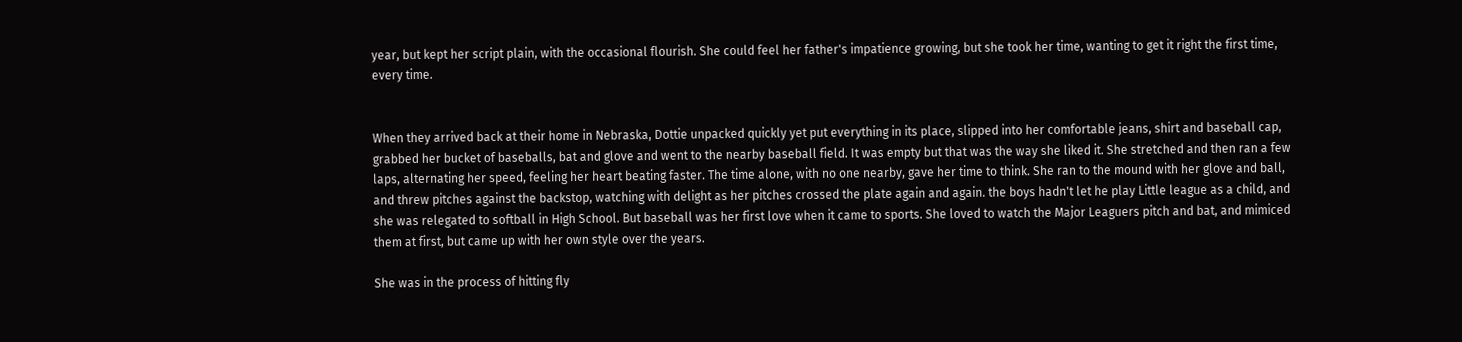year, but kept her script plain, with the occasional flourish. She could feel her father's impatience growing, but she took her time, wanting to get it right the first time, every time.


When they arrived back at their home in Nebraska, Dottie unpacked quickly yet put everything in its place, slipped into her comfortable jeans, shirt and baseball cap, grabbed her bucket of baseballs, bat and glove and went to the nearby baseball field. It was empty but that was the way she liked it. She stretched and then ran a few laps, alternating her speed, feeling her heart beating faster. The time alone, with no one nearby, gave her time to think. She ran to the mound with her glove and ball, and threw pitches against the backstop, watching with delight as her pitches crossed the plate again and again. the boys hadn't let he play Little league as a child, and she was relegated to softball in High School. But baseball was her first love when it came to sports. She loved to watch the Major Leaguers pitch and bat, and mimiced them at first, but came up with her own style over the years.

She was in the process of hitting fly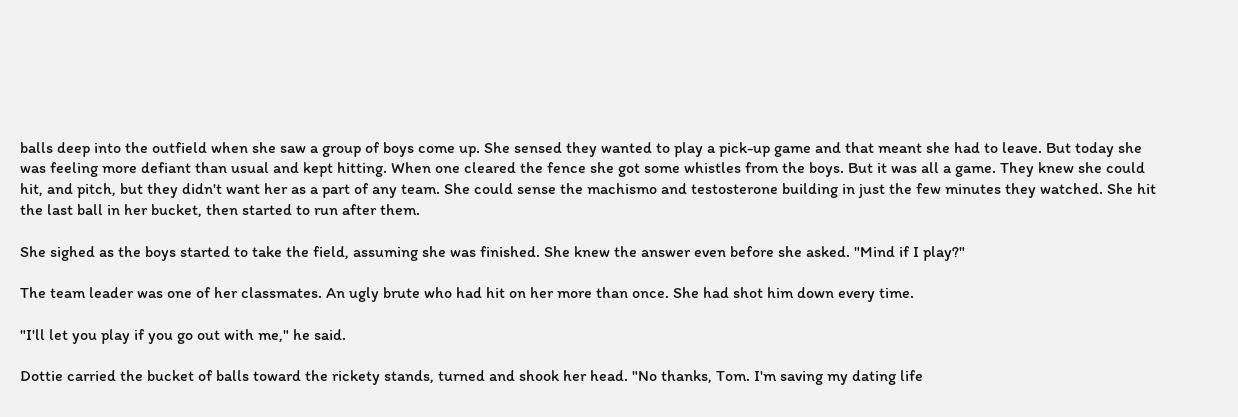balls deep into the outfield when she saw a group of boys come up. She sensed they wanted to play a pick-up game and that meant she had to leave. But today she was feeling more defiant than usual and kept hitting. When one cleared the fence she got some whistles from the boys. But it was all a game. They knew she could hit, and pitch, but they didn't want her as a part of any team. She could sense the machismo and testosterone building in just the few minutes they watched. She hit the last ball in her bucket, then started to run after them.

She sighed as the boys started to take the field, assuming she was finished. She knew the answer even before she asked. "Mind if I play?"

The team leader was one of her classmates. An ugly brute who had hit on her more than once. She had shot him down every time.

"I'll let you play if you go out with me," he said.

Dottie carried the bucket of balls toward the rickety stands, turned and shook her head. "No thanks, Tom. I'm saving my dating life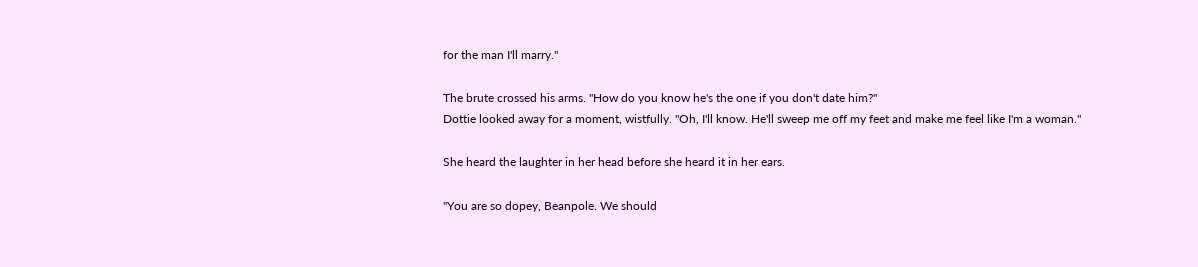for the man I'll marry."

The brute crossed his arms. "How do you know he's the one if you don't date him?"
Dottie looked away for a moment, wistfully. "Oh, I'll know. He'll sweep me off my feet and make me feel like I'm a woman."

She heard the laughter in her head before she heard it in her ears.

"You are so dopey, Beanpole. We should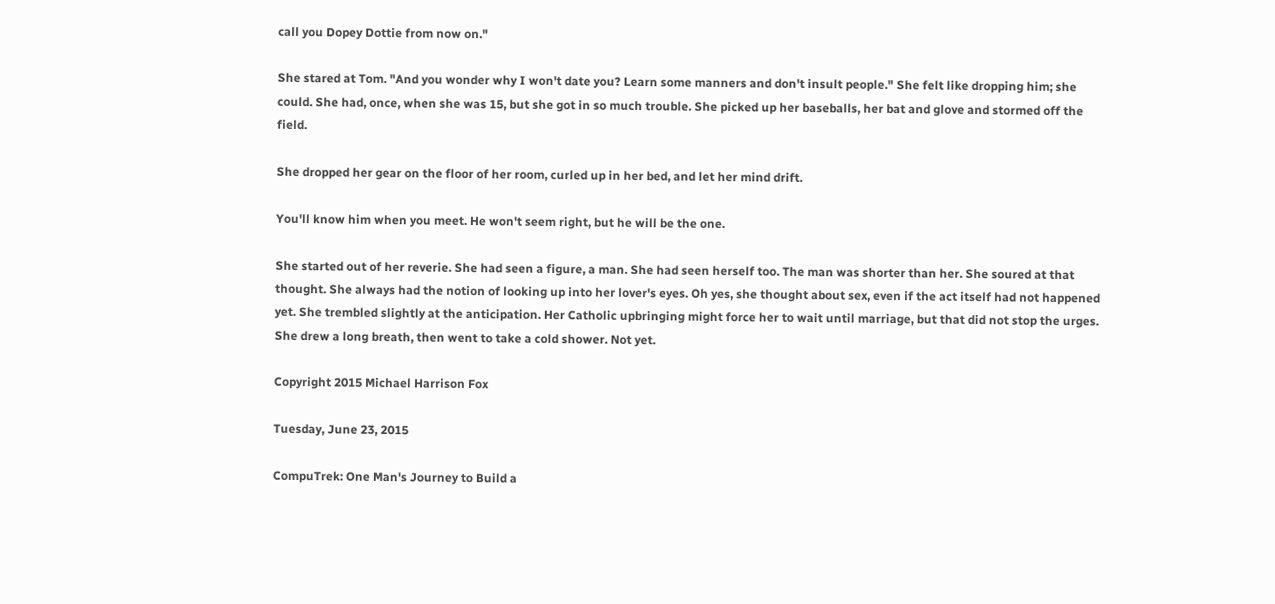call you Dopey Dottie from now on."

She stared at Tom. "And you wonder why I won't date you? Learn some manners and don't insult people." She felt like dropping him; she could. She had, once, when she was 15, but she got in so much trouble. She picked up her baseballs, her bat and glove and stormed off the field.

She dropped her gear on the floor of her room, curled up in her bed, and let her mind drift.

You'll know him when you meet. He won't seem right, but he will be the one.

She started out of her reverie. She had seen a figure, a man. She had seen herself too. The man was shorter than her. She soured at that thought. She always had the notion of looking up into her lover's eyes. Oh yes, she thought about sex, even if the act itself had not happened yet. She trembled slightly at the anticipation. Her Catholic upbringing might force her to wait until marriage, but that did not stop the urges. She drew a long breath, then went to take a cold shower. Not yet.

Copyright 2015 Michael Harrison Fox

Tuesday, June 23, 2015

CompuTrek: One Man's Journey to Build a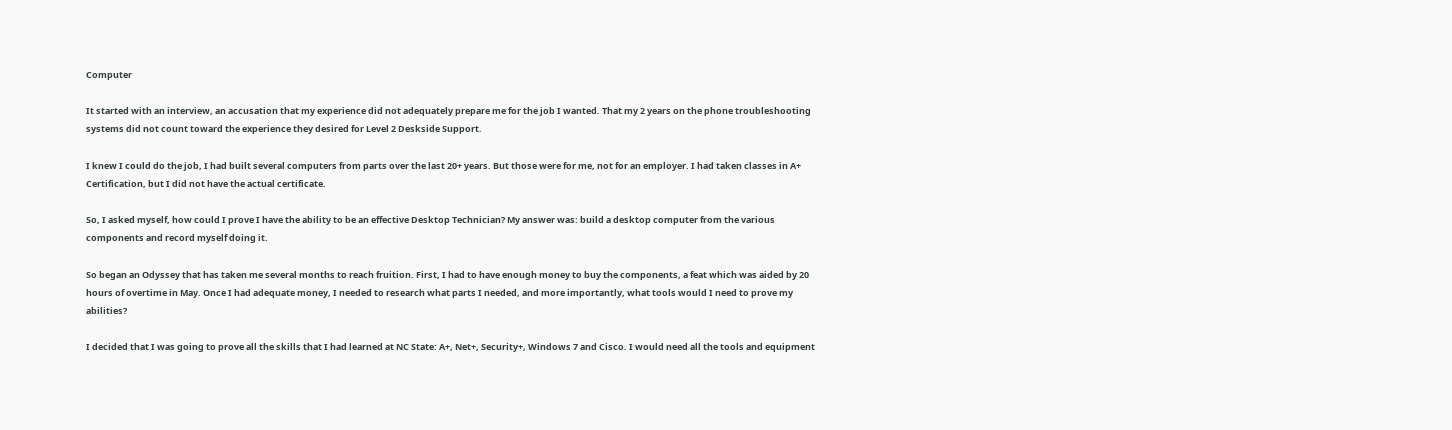Computer

It started with an interview, an accusation that my experience did not adequately prepare me for the job I wanted. That my 2 years on the phone troubleshooting systems did not count toward the experience they desired for Level 2 Deskside Support.

I knew I could do the job, I had built several computers from parts over the last 20+ years. But those were for me, not for an employer. I had taken classes in A+ Certification, but I did not have the actual certificate.

So, I asked myself, how could I prove I have the ability to be an effective Desktop Technician? My answer was: build a desktop computer from the various components and record myself doing it.

So began an Odyssey that has taken me several months to reach fruition. First, I had to have enough money to buy the components, a feat which was aided by 20 hours of overtime in May. Once I had adequate money, I needed to research what parts I needed, and more importantly, what tools would I need to prove my abilities?

I decided that I was going to prove all the skills that I had learned at NC State: A+, Net+, Security+, Windows 7 and Cisco. I would need all the tools and equipment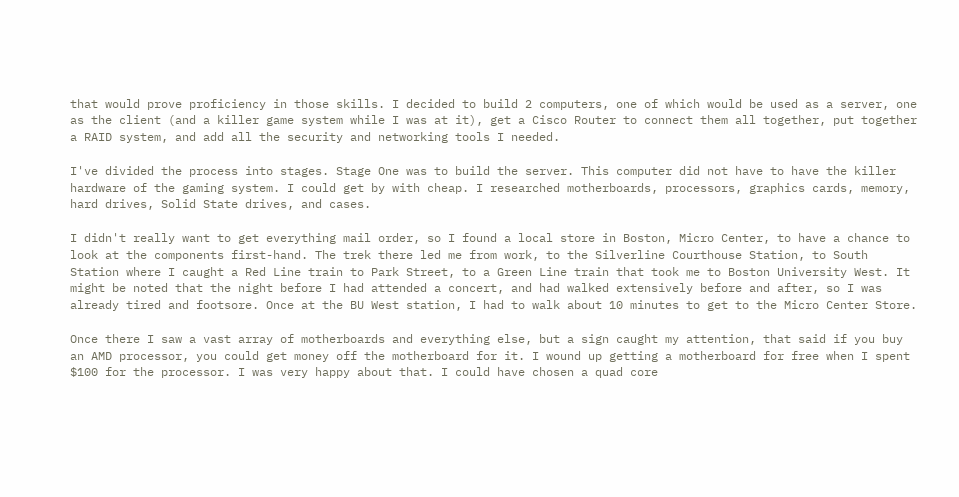that would prove proficiency in those skills. I decided to build 2 computers, one of which would be used as a server, one as the client (and a killer game system while I was at it), get a Cisco Router to connect them all together, put together a RAID system, and add all the security and networking tools I needed.

I've divided the process into stages. Stage One was to build the server. This computer did not have to have the killer hardware of the gaming system. I could get by with cheap. I researched motherboards, processors, graphics cards, memory, hard drives, Solid State drives, and cases.

I didn't really want to get everything mail order, so I found a local store in Boston, Micro Center, to have a chance to look at the components first-hand. The trek there led me from work, to the Silverline Courthouse Station, to South Station where I caught a Red Line train to Park Street, to a Green Line train that took me to Boston University West. It might be noted that the night before I had attended a concert, and had walked extensively before and after, so I was already tired and footsore. Once at the BU West station, I had to walk about 10 minutes to get to the Micro Center Store.

Once there I saw a vast array of motherboards and everything else, but a sign caught my attention, that said if you buy an AMD processor, you could get money off the motherboard for it. I wound up getting a motherboard for free when I spent $100 for the processor. I was very happy about that. I could have chosen a quad core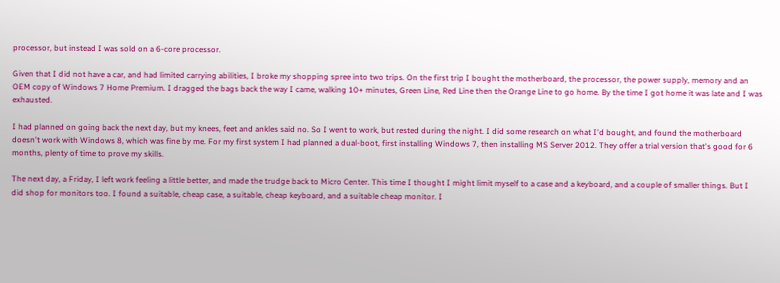processor, but instead I was sold on a 6-core processor.

Given that I did not have a car, and had limited carrying abilities, I broke my shopping spree into two trips. On the first trip I bought the motherboard, the processor, the power supply, memory and an OEM copy of Windows 7 Home Premium. I dragged the bags back the way I came, walking 10+ minutes, Green Line, Red Line then the Orange Line to go home. By the time I got home it was late and I was exhausted.

I had planned on going back the next day, but my knees, feet and ankles said no. So I went to work, but rested during the night. I did some research on what I'd bought, and found the motherboard doesn't work with Windows 8, which was fine by me. For my first system I had planned a dual-boot, first installing Windows 7, then installing MS Server 2012. They offer a trial version that's good for 6 months, plenty of time to prove my skills.

The next day, a Friday, I left work feeling a little better, and made the trudge back to Micro Center. This time I thought I might limit myself to a case and a keyboard, and a couple of smaller things. But I
did shop for monitors too. I found a suitable, cheap case, a suitable, cheap keyboard, and a suitable cheap monitor. I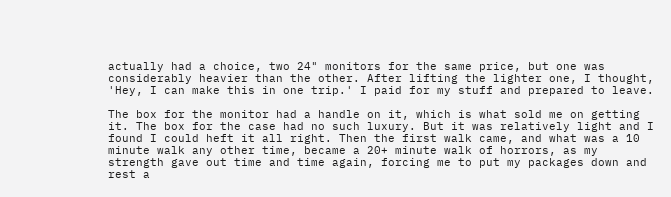actually had a choice, two 24" monitors for the same price, but one was considerably heavier than the other. After lifting the lighter one, I thought, 'Hey, I can make this in one trip.' I paid for my stuff and prepared to leave.

The box for the monitor had a handle on it, which is what sold me on getting it. The box for the case had no such luxury. But it was relatively light and I found I could heft it all right. Then the first walk came, and what was a 10 minute walk any other time, became a 20+ minute walk of horrors, as my strength gave out time and time again, forcing me to put my packages down and rest a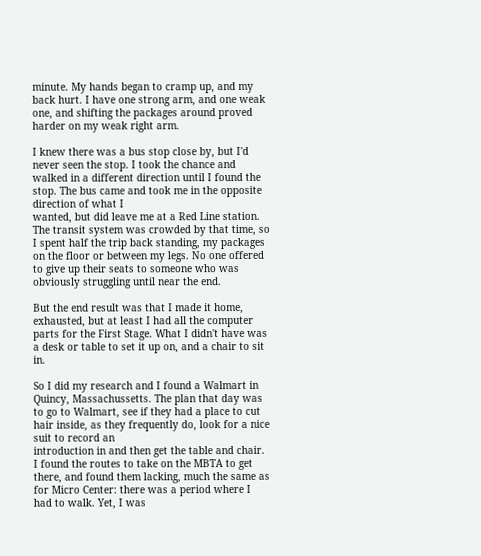minute. My hands began to cramp up, and my back hurt. I have one strong arm, and one weak one, and shifting the packages around proved harder on my weak right arm.

I knew there was a bus stop close by, but I'd never seen the stop. I took the chance and walked in a different direction until I found the stop. The bus came and took me in the opposite direction of what I
wanted, but did leave me at a Red Line station. The transit system was crowded by that time, so I spent half the trip back standing, my packages on the floor or between my legs. No one offered to give up their seats to someone who was obviously struggling until near the end.

But the end result was that I made it home, exhausted, but at least I had all the computer parts for the First Stage. What I didn't have was a desk or table to set it up on, and a chair to sit in.

So I did my research and I found a Walmart in Quincy, Massachussetts. The plan that day was to go to Walmart, see if they had a place to cut hair inside, as they frequently do, look for a nice suit to record an
introduction in and then get the table and chair. I found the routes to take on the MBTA to get there, and found them lacking, much the same as for Micro Center: there was a period where I had to walk. Yet, I was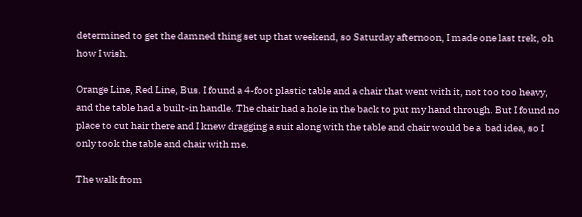determined to get the damned thing set up that weekend, so Saturday afternoon, I made one last trek, oh how I wish.

Orange Line, Red Line, Bus. I found a 4-foot plastic table and a chair that went with it, not too too heavy, and the table had a built-in handle. The chair had a hole in the back to put my hand through. But I found no place to cut hair there and I knew dragging a suit along with the table and chair would be a  bad idea, so I only took the table and chair with me.

The walk from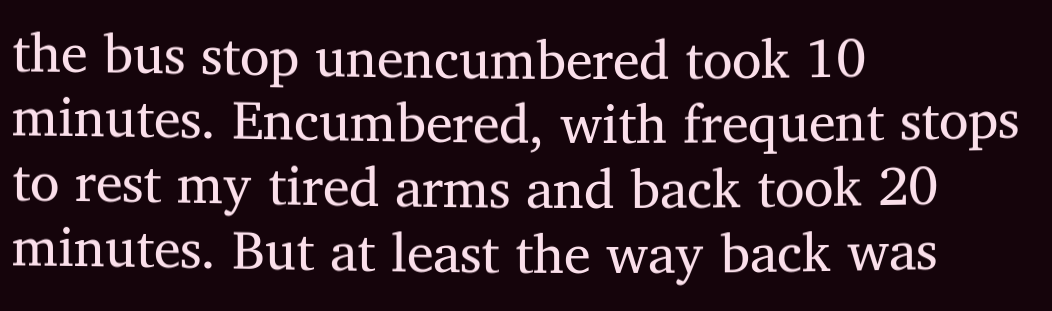the bus stop unencumbered took 10 minutes. Encumbered, with frequent stops to rest my tired arms and back took 20 minutes. But at least the way back was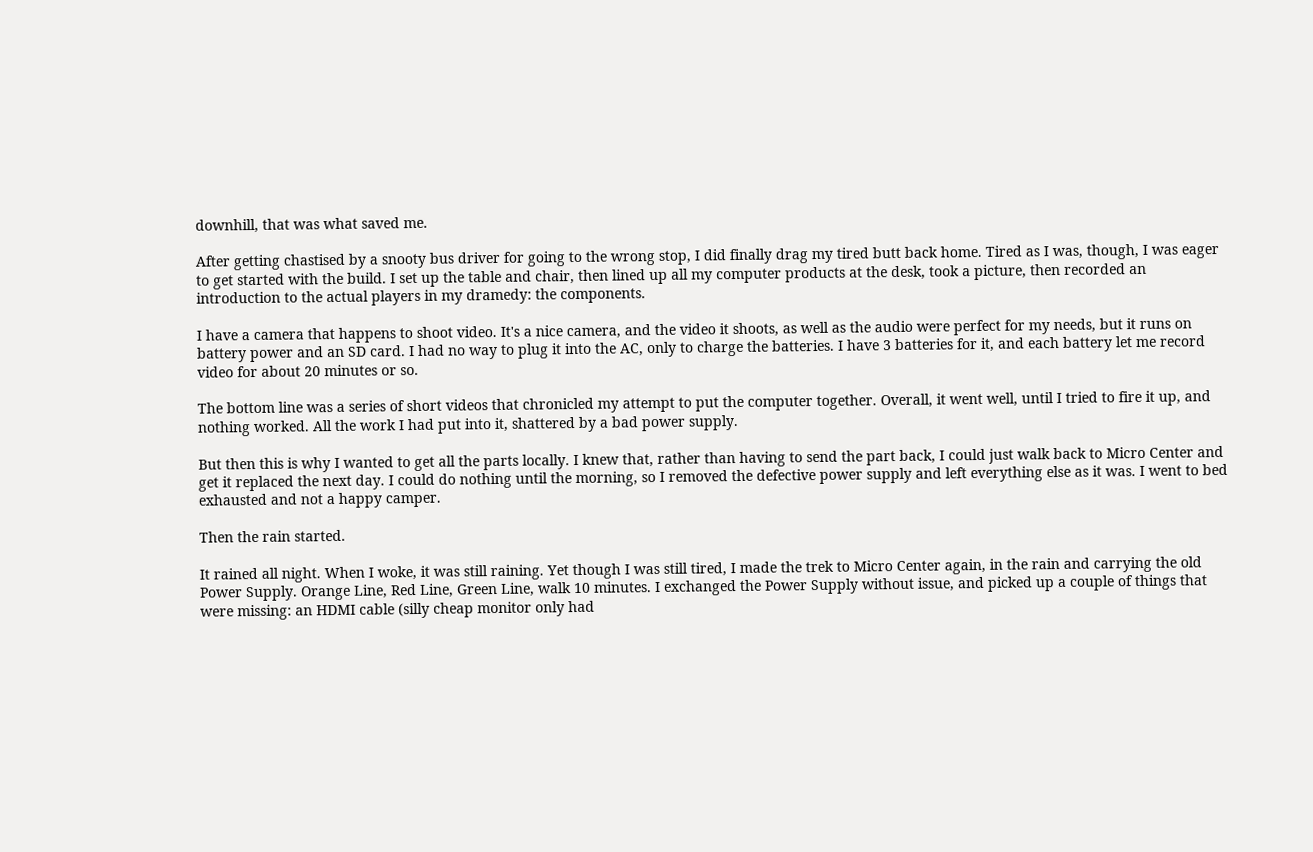downhill, that was what saved me.

After getting chastised by a snooty bus driver for going to the wrong stop, I did finally drag my tired butt back home. Tired as I was, though, I was eager to get started with the build. I set up the table and chair, then lined up all my computer products at the desk, took a picture, then recorded an introduction to the actual players in my dramedy: the components.

I have a camera that happens to shoot video. It's a nice camera, and the video it shoots, as well as the audio were perfect for my needs, but it runs on battery power and an SD card. I had no way to plug it into the AC, only to charge the batteries. I have 3 batteries for it, and each battery let me record video for about 20 minutes or so.

The bottom line was a series of short videos that chronicled my attempt to put the computer together. Overall, it went well, until I tried to fire it up, and nothing worked. All the work I had put into it, shattered by a bad power supply.

But then this is why I wanted to get all the parts locally. I knew that, rather than having to send the part back, I could just walk back to Micro Center and get it replaced the next day. I could do nothing until the morning, so I removed the defective power supply and left everything else as it was. I went to bed exhausted and not a happy camper.

Then the rain started.

It rained all night. When I woke, it was still raining. Yet though I was still tired, I made the trek to Micro Center again, in the rain and carrying the old Power Supply. Orange Line, Red Line, Green Line, walk 10 minutes. I exchanged the Power Supply without issue, and picked up a couple of things that were missing: an HDMI cable (silly cheap monitor only had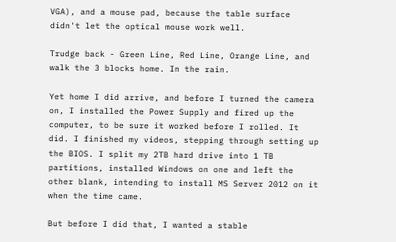VGA), and a mouse pad, because the table surface didn't let the optical mouse work well.

Trudge back - Green Line, Red Line, Orange Line, and walk the 3 blocks home. In the rain.

Yet home I did arrive, and before I turned the camera on, I installed the Power Supply and fired up the computer, to be sure it worked before I rolled. It did. I finished my videos, stepping through setting up the BIOS. I split my 2TB hard drive into 1 TB partitions, installed Windows on one and left the other blank, intending to install MS Server 2012 on it when the time came.

But before I did that, I wanted a stable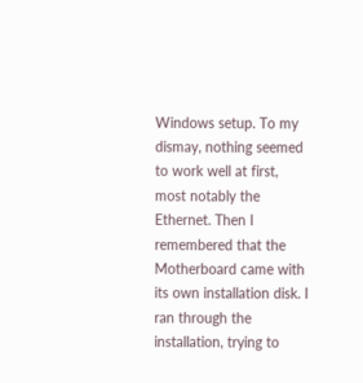Windows setup. To my dismay, nothing seemed to work well at first, most notably the Ethernet. Then I remembered that the Motherboard came with its own installation disk. I ran through the installation, trying to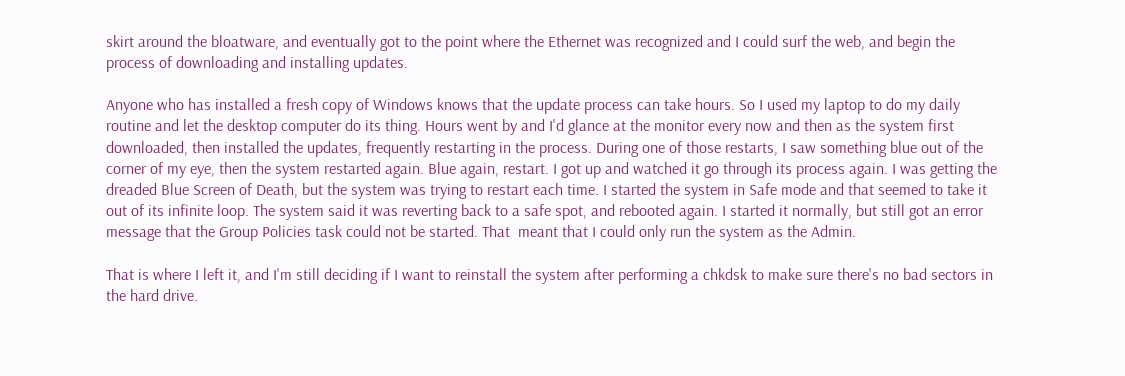skirt around the bloatware, and eventually got to the point where the Ethernet was recognized and I could surf the web, and begin the process of downloading and installing updates.

Anyone who has installed a fresh copy of Windows knows that the update process can take hours. So I used my laptop to do my daily routine and let the desktop computer do its thing. Hours went by and I'd glance at the monitor every now and then as the system first downloaded, then installed the updates, frequently restarting in the process. During one of those restarts, I saw something blue out of the corner of my eye, then the system restarted again. Blue again, restart. I got up and watched it go through its process again. I was getting the dreaded Blue Screen of Death, but the system was trying to restart each time. I started the system in Safe mode and that seemed to take it out of its infinite loop. The system said it was reverting back to a safe spot, and rebooted again. I started it normally, but still got an error message that the Group Policies task could not be started. That  meant that I could only run the system as the Admin.

That is where I left it, and I'm still deciding if I want to reinstall the system after performing a chkdsk to make sure there's no bad sectors in the hard drive.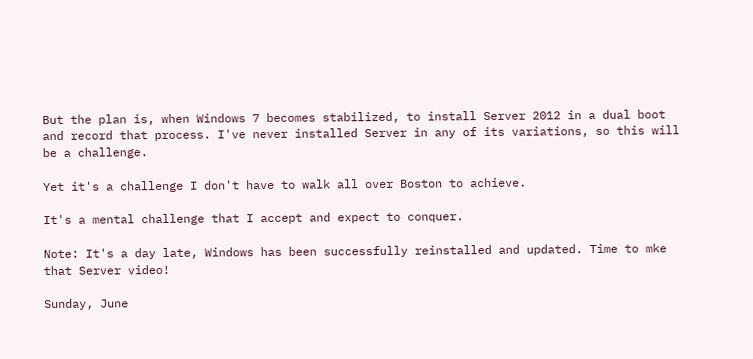But the plan is, when Windows 7 becomes stabilized, to install Server 2012 in a dual boot and record that process. I've never installed Server in any of its variations, so this will be a challenge.

Yet it's a challenge I don't have to walk all over Boston to achieve.

It's a mental challenge that I accept and expect to conquer.

Note: It's a day late, Windows has been successfully reinstalled and updated. Time to mke that Server video!

Sunday, June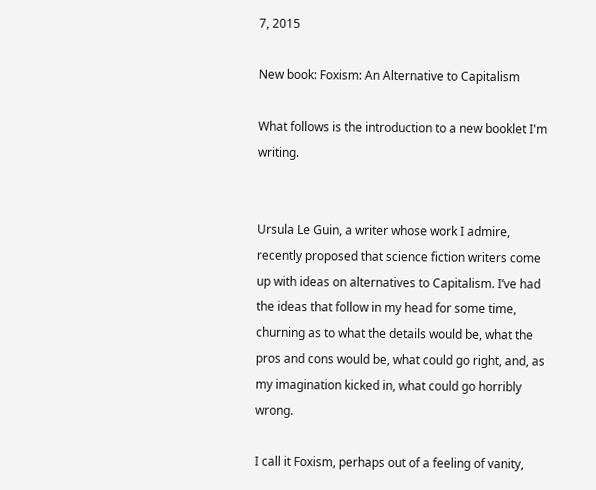7, 2015

New book: Foxism: An Alternative to Capitalism

What follows is the introduction to a new booklet I'm writing.


Ursula Le Guin, a writer whose work I admire, recently proposed that science fiction writers come up with ideas on alternatives to Capitalism. I’ve had the ideas that follow in my head for some time, churning as to what the details would be, what the pros and cons would be, what could go right, and, as my imagination kicked in, what could go horribly wrong.

I call it Foxism, perhaps out of a feeling of vanity,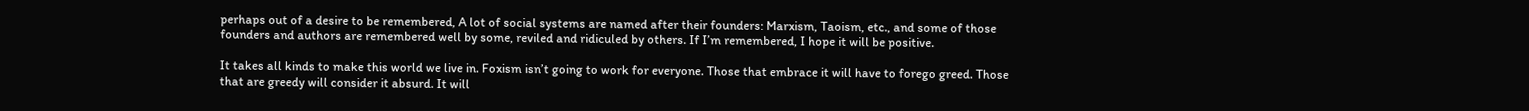perhaps out of a desire to be remembered, A lot of social systems are named after their founders: Marxism, Taoism, etc., and some of those founders and authors are remembered well by some, reviled and ridiculed by others. If I’m remembered, I hope it will be positive.

It takes all kinds to make this world we live in. Foxism isn’t going to work for everyone. Those that embrace it will have to forego greed. Those that are greedy will consider it absurd. It will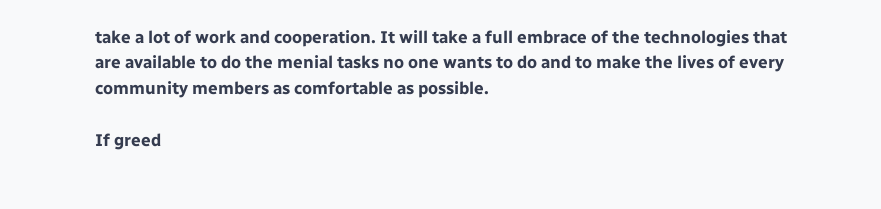take a lot of work and cooperation. It will take a full embrace of the technologies that are available to do the menial tasks no one wants to do and to make the lives of every community members as comfortable as possible.

If greed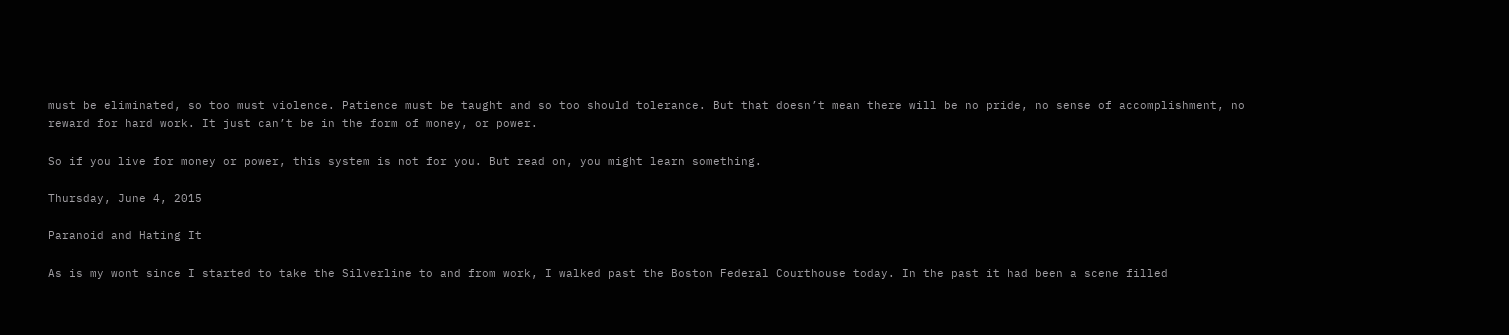must be eliminated, so too must violence. Patience must be taught and so too should tolerance. But that doesn’t mean there will be no pride, no sense of accomplishment, no reward for hard work. It just can’t be in the form of money, or power.

So if you live for money or power, this system is not for you. But read on, you might learn something.

Thursday, June 4, 2015

Paranoid and Hating It

As is my wont since I started to take the Silverline to and from work, I walked past the Boston Federal Courthouse today. In the past it had been a scene filled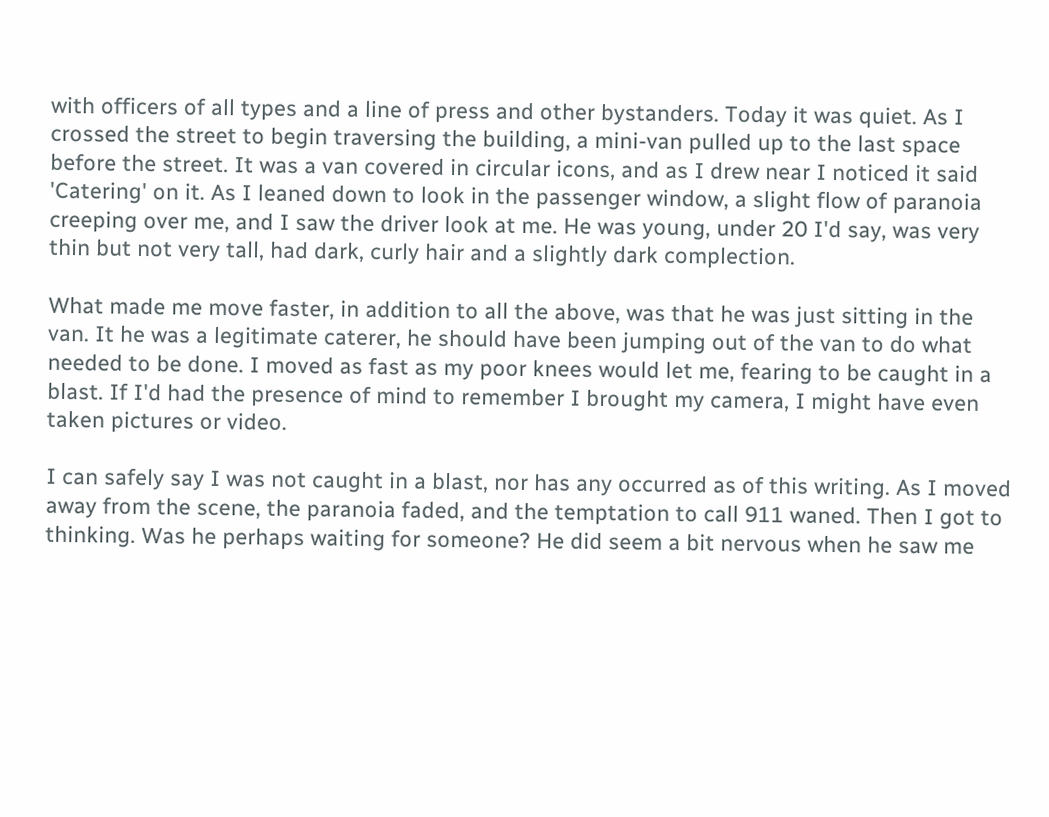with officers of all types and a line of press and other bystanders. Today it was quiet. As I crossed the street to begin traversing the building, a mini-van pulled up to the last space before the street. It was a van covered in circular icons, and as I drew near I noticed it said 'Catering' on it. As I leaned down to look in the passenger window, a slight flow of paranoia creeping over me, and I saw the driver look at me. He was young, under 20 I'd say, was very thin but not very tall, had dark, curly hair and a slightly dark complection.

What made me move faster, in addition to all the above, was that he was just sitting in the van. It he was a legitimate caterer, he should have been jumping out of the van to do what needed to be done. I moved as fast as my poor knees would let me, fearing to be caught in a blast. If I'd had the presence of mind to remember I brought my camera, I might have even taken pictures or video.

I can safely say I was not caught in a blast, nor has any occurred as of this writing. As I moved away from the scene, the paranoia faded, and the temptation to call 911 waned. Then I got to thinking. Was he perhaps waiting for someone? He did seem a bit nervous when he saw me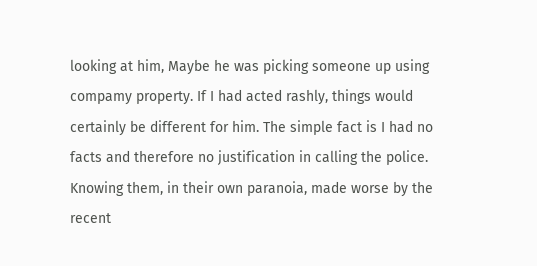looking at him, Maybe he was picking someone up using compamy property. If I had acted rashly, things would certainly be different for him. The simple fact is I had no facts and therefore no justification in calling the police. Knowing them, in their own paranoia, made worse by the recent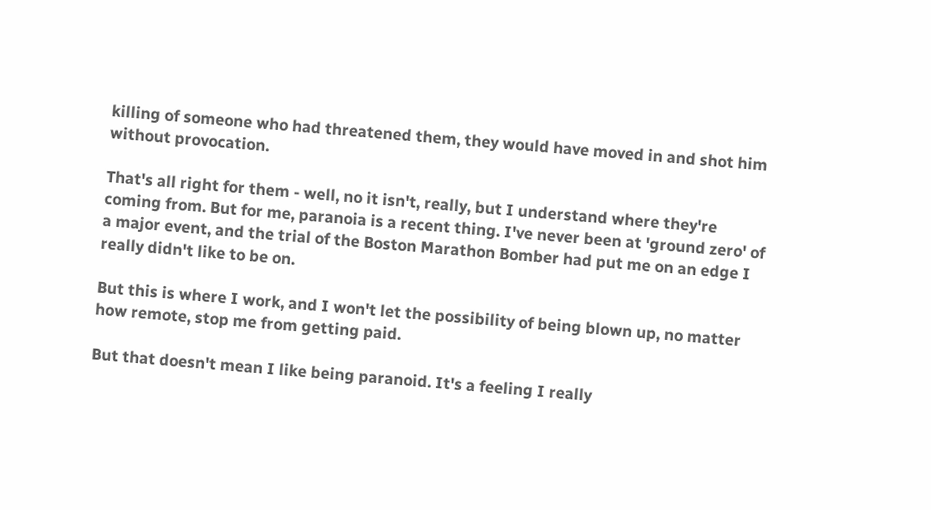killing of someone who had threatened them, they would have moved in and shot him without provocation.

That's all right for them - well, no it isn't, really, but I understand where they're coming from. But for me, paranoia is a recent thing. I've never been at 'ground zero' of a major event, and the trial of the Boston Marathon Bomber had put me on an edge I really didn't like to be on.

But this is where I work, and I won't let the possibility of being blown up, no matter how remote, stop me from getting paid.

But that doesn't mean I like being paranoid. It's a feeling I really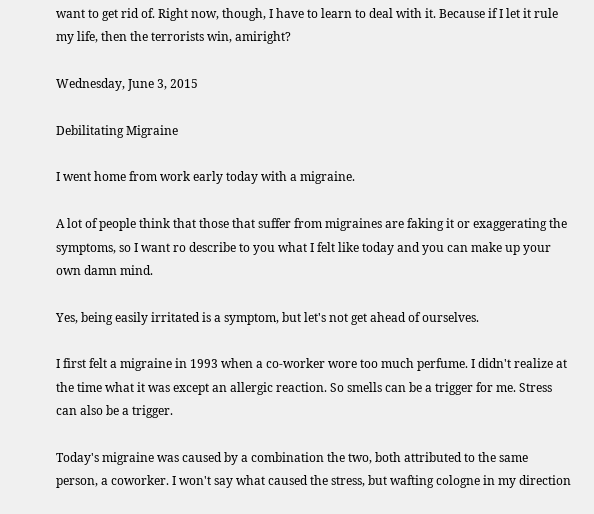want to get rid of. Right now, though, I have to learn to deal with it. Because if I let it rule my life, then the terrorists win, amiright?

Wednesday, June 3, 2015

Debilitating Migraine

I went home from work early today with a migraine.

A lot of people think that those that suffer from migraines are faking it or exaggerating the symptoms, so I want ro describe to you what I felt like today and you can make up your own damn mind.

Yes, being easily irritated is a symptom, but let's not get ahead of ourselves.

I first felt a migraine in 1993 when a co-worker wore too much perfume. I didn't realize at the time what it was except an allergic reaction. So smells can be a trigger for me. Stress can also be a trigger.

Today's migraine was caused by a combination the two, both attributed to the same person, a coworker. I won't say what caused the stress, but wafting cologne in my direction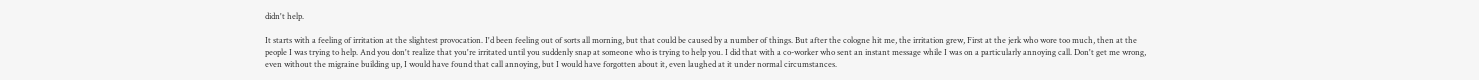didn't help.

It starts with a feeling of irritation at the slightest provocation. I'd been feeling out of sorts all morning, but that could be caused by a number of things. But after the cologne hit me, the irritation grew, First at the jerk who wore too much, then at the people I was trying to help. And you don't realize that you're irritated until you suddenly snap at someone who is trying to help you. I did that with a co-worker who sent an instant message while I was on a particularly annoying call. Don't get me wrong, even without the migraine building up, I would have found that call annoying, but I would have forgotten about it, even laughed at it under normal circumstances.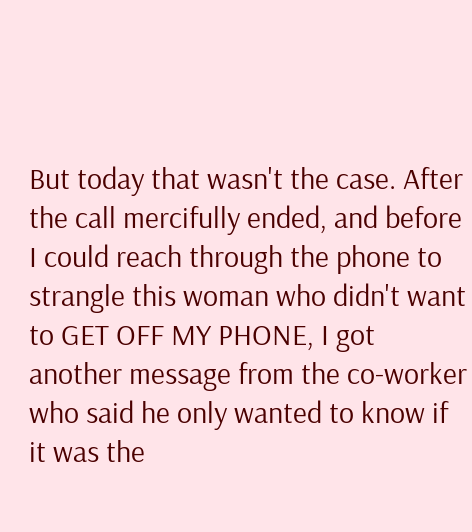But today that wasn't the case. After the call mercifully ended, and before I could reach through the phone to strangle this woman who didn't want to GET OFF MY PHONE, I got another message from the co-worker who said he only wanted to know if it was the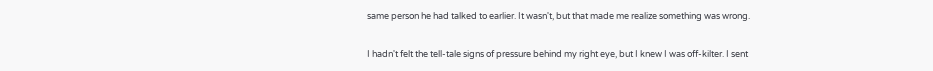same person he had talked to earlier. It wasn't, but that made me realize something was wrong.

I hadn't felt the tell-tale signs of pressure behind my right eye, but I knew I was off-kilter. I sent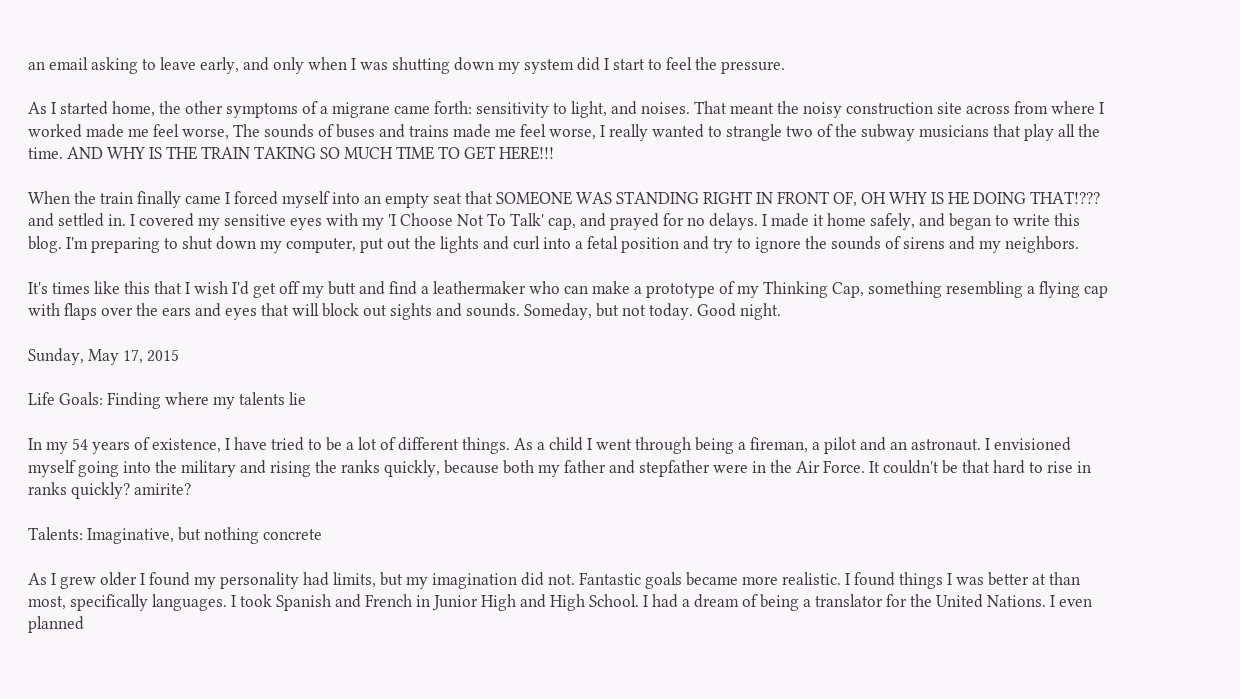an email asking to leave early, and only when I was shutting down my system did I start to feel the pressure.

As I started home, the other symptoms of a migrane came forth: sensitivity to light, and noises. That meant the noisy construction site across from where I worked made me feel worse, The sounds of buses and trains made me feel worse, I really wanted to strangle two of the subway musicians that play all the time. AND WHY IS THE TRAIN TAKING SO MUCH TIME TO GET HERE!!!

When the train finally came I forced myself into an empty seat that SOMEONE WAS STANDING RIGHT IN FRONT OF, OH WHY IS HE DOING THAT!??? and settled in. I covered my sensitive eyes with my 'I Choose Not To Talk' cap, and prayed for no delays. I made it home safely, and began to write this blog. I'm preparing to shut down my computer, put out the lights and curl into a fetal position and try to ignore the sounds of sirens and my neighbors.

It's times like this that I wish I'd get off my butt and find a leathermaker who can make a prototype of my Thinking Cap, something resembling a flying cap with flaps over the ears and eyes that will block out sights and sounds. Someday, but not today. Good night.

Sunday, May 17, 2015

Life Goals: Finding where my talents lie

In my 54 years of existence, I have tried to be a lot of different things. As a child I went through being a fireman, a pilot and an astronaut. I envisioned myself going into the military and rising the ranks quickly, because both my father and stepfather were in the Air Force. It couldn't be that hard to rise in ranks quickly? amirite?

Talents: Imaginative, but nothing concrete

As I grew older I found my personality had limits, but my imagination did not. Fantastic goals became more realistic. I found things I was better at than most, specifically languages. I took Spanish and French in Junior High and High School. I had a dream of being a translator for the United Nations. I even planned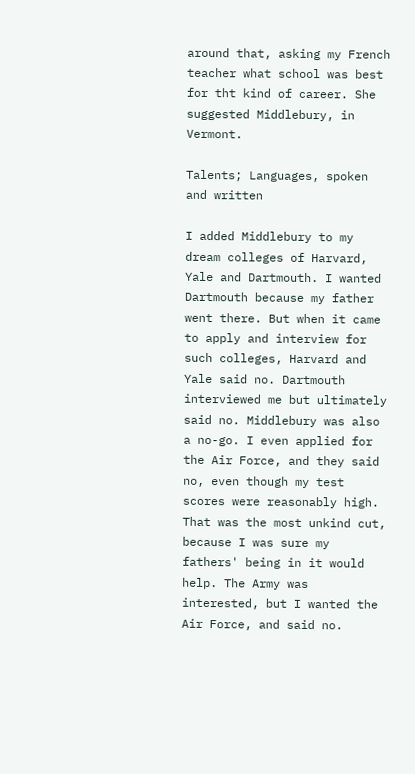around that, asking my French teacher what school was best for tht kind of career. She suggested Middlebury, in Vermont.

Talents; Languages, spoken and written

I added Middlebury to my dream colleges of Harvard, Yale and Dartmouth. I wanted Dartmouth because my father went there. But when it came to apply and interview for such colleges, Harvard and Yale said no. Dartmouth interviewed me but ultimately said no. Middlebury was also a no-go. I even applied for the Air Force, and they said no, even though my test scores were reasonably high. That was the most unkind cut, because I was sure my fathers' being in it would help. The Army was interested, but I wanted the Air Force, and said no.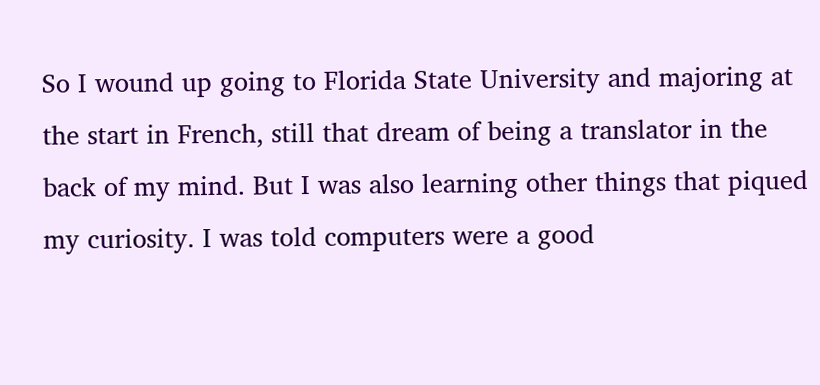So I wound up going to Florida State University and majoring at the start in French, still that dream of being a translator in the back of my mind. But I was also learning other things that piqued my curiosity. I was told computers were a good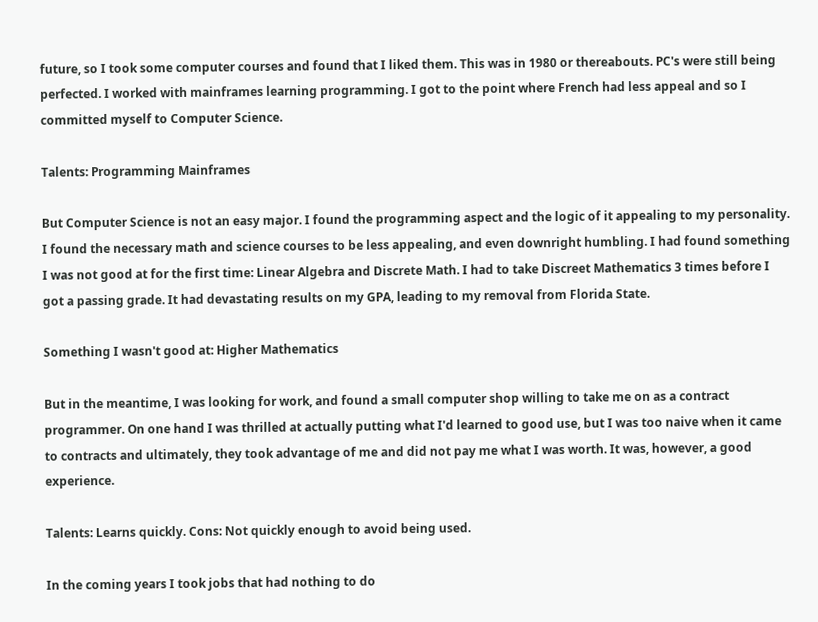future, so I took some computer courses and found that I liked them. This was in 1980 or thereabouts. PC's were still being perfected. I worked with mainframes learning programming. I got to the point where French had less appeal and so I committed myself to Computer Science.

Talents: Programming Mainframes

But Computer Science is not an easy major. I found the programming aspect and the logic of it appealing to my personality. I found the necessary math and science courses to be less appealing, and even downright humbling. I had found something I was not good at for the first time: Linear Algebra and Discrete Math. I had to take Discreet Mathematics 3 times before I got a passing grade. It had devastating results on my GPA, leading to my removal from Florida State.

Something I wasn't good at: Higher Mathematics

But in the meantime, I was looking for work, and found a small computer shop willing to take me on as a contract programmer. On one hand I was thrilled at actually putting what I'd learned to good use, but I was too naive when it came to contracts and ultimately, they took advantage of me and did not pay me what I was worth. It was, however, a good experience.

Talents: Learns quickly. Cons: Not quickly enough to avoid being used.

In the coming years I took jobs that had nothing to do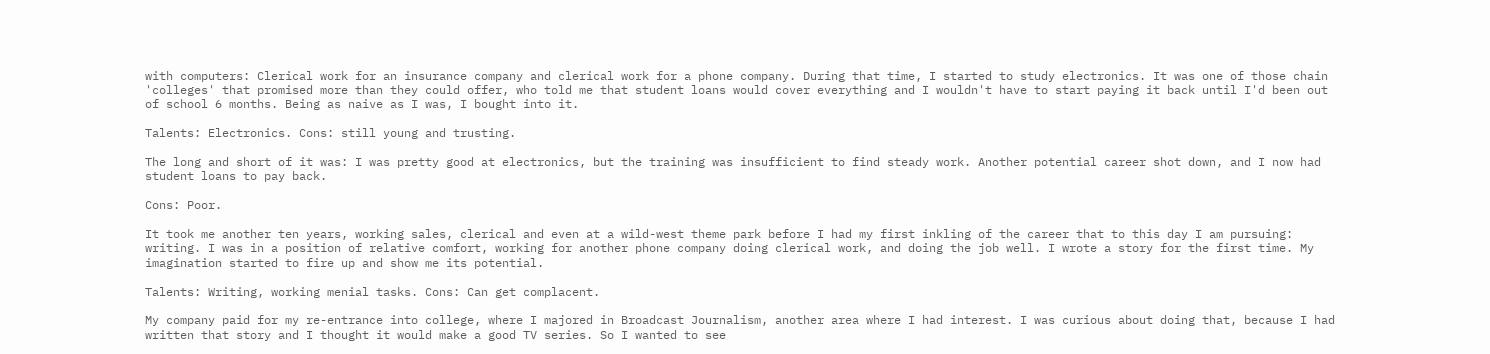with computers: Clerical work for an insurance company and clerical work for a phone company. During that time, I started to study electronics. It was one of those chain 'colleges' that promised more than they could offer, who told me that student loans would cover everything and I wouldn't have to start paying it back until I'd been out of school 6 months. Being as naive as I was, I bought into it.

Talents: Electronics. Cons: still young and trusting.

The long and short of it was: I was pretty good at electronics, but the training was insufficient to find steady work. Another potential career shot down, and I now had student loans to pay back.

Cons: Poor.

It took me another ten years, working sales, clerical and even at a wild-west theme park before I had my first inkling of the career that to this day I am pursuing: writing. I was in a position of relative comfort, working for another phone company doing clerical work, and doing the job well. I wrote a story for the first time. My imagination started to fire up and show me its potential.

Talents: Writing, working menial tasks. Cons: Can get complacent.

My company paid for my re-entrance into college, where I majored in Broadcast Journalism, another area where I had interest. I was curious about doing that, because I had written that story and I thought it would make a good TV series. So I wanted to see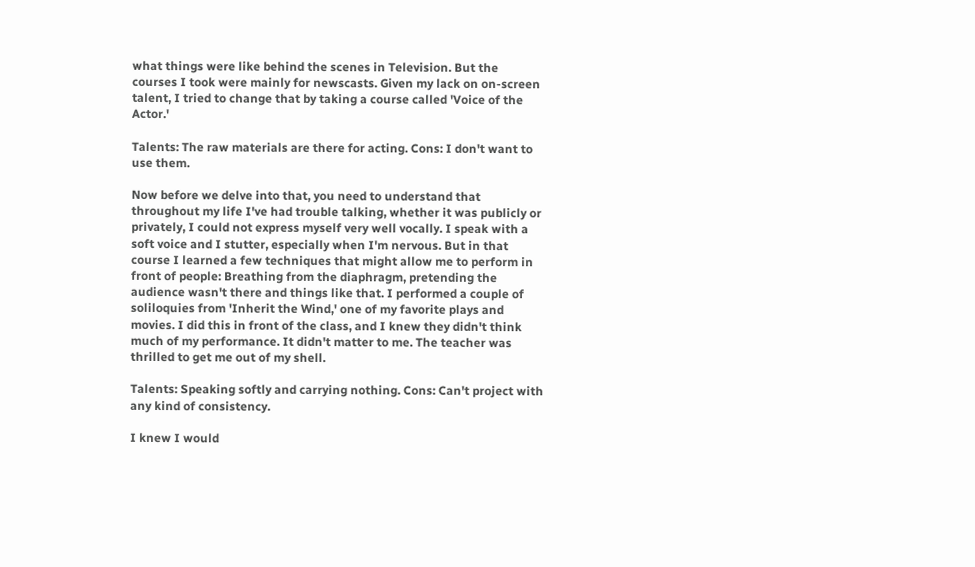what things were like behind the scenes in Television. But the courses I took were mainly for newscasts. Given my lack on on-screen talent, I tried to change that by taking a course called 'Voice of the Actor.'

Talents: The raw materials are there for acting. Cons: I don't want to use them.

Now before we delve into that, you need to understand that throughout my life I've had trouble talking, whether it was publicly or privately, I could not express myself very well vocally. I speak with a soft voice and I stutter, especially when I'm nervous. But in that course I learned a few techniques that might allow me to perform in front of people: Breathing from the diaphragm, pretending the audience wasn't there and things like that. I performed a couple of soliloquies from 'Inherit the Wind,' one of my favorite plays and movies. I did this in front of the class, and I knew they didn't think much of my performance. It didn't matter to me. The teacher was thrilled to get me out of my shell.

Talents: Speaking softly and carrying nothing. Cons: Can't project with any kind of consistency.

I knew I would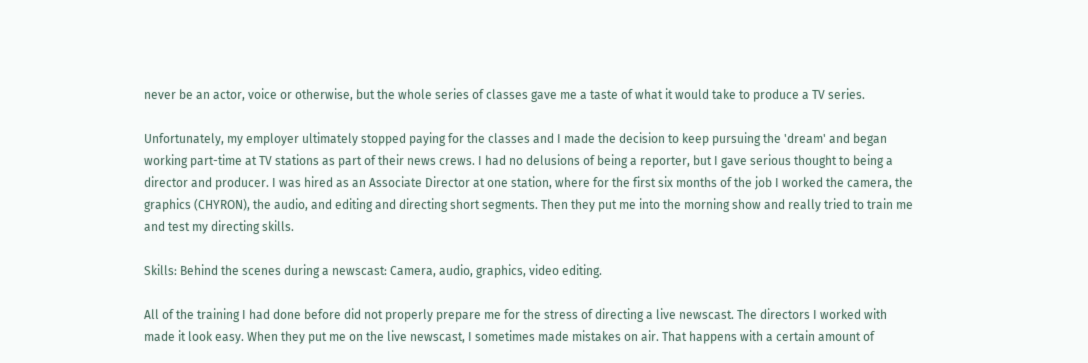never be an actor, voice or otherwise, but the whole series of classes gave me a taste of what it would take to produce a TV series.

Unfortunately, my employer ultimately stopped paying for the classes and I made the decision to keep pursuing the 'dream' and began working part-time at TV stations as part of their news crews. I had no delusions of being a reporter, but I gave serious thought to being a director and producer. I was hired as an Associate Director at one station, where for the first six months of the job I worked the camera, the graphics (CHYRON), the audio, and editing and directing short segments. Then they put me into the morning show and really tried to train me and test my directing skills.

Skills: Behind the scenes during a newscast: Camera, audio, graphics, video editing.

All of the training I had done before did not properly prepare me for the stress of directing a live newscast. The directors I worked with made it look easy. When they put me on the live newscast, I sometimes made mistakes on air. That happens with a certain amount of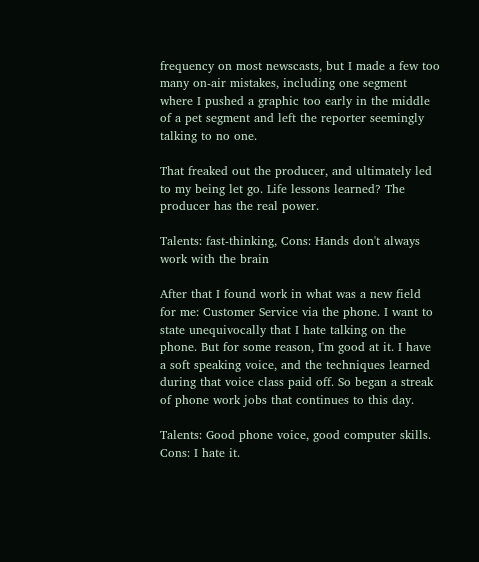frequency on most newscasts, but I made a few too many on-air mistakes, including one segment where I pushed a graphic too early in the middle of a pet segment and left the reporter seemingly talking to no one.

That freaked out the producer, and ultimately led to my being let go. Life lessons learned? The producer has the real power.

Talents: fast-thinking, Cons: Hands don't always work with the brain

After that I found work in what was a new field for me: Customer Service via the phone. I want to state unequivocally that I hate talking on the phone. But for some reason, I'm good at it. I have a soft speaking voice, and the techniques learned during that voice class paid off. So began a streak of phone work jobs that continues to this day.

Talents: Good phone voice, good computer skills. Cons: I hate it.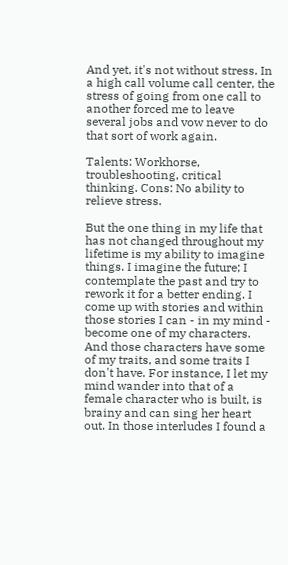And yet, it's not without stress. In a high call volume call center, the stress of going from one call to another forced me to leave several jobs and vow never to do that sort of work again.

Talents: Workhorse, troubleshooting, critical thinking. Cons: No ability to relieve stress.

But the one thing in my life that has not changed throughout my lifetime is my ability to imagine things. I imagine the future; I contemplate the past and try to rework it for a better ending. I come up with stories and within those stories I can - in my mind - become one of my characters. And those characters have some of my traits, and some traits I don't have. For instance, I let my mind wander into that of a female character who is built, is brainy and can sing her heart out. In those interludes I found a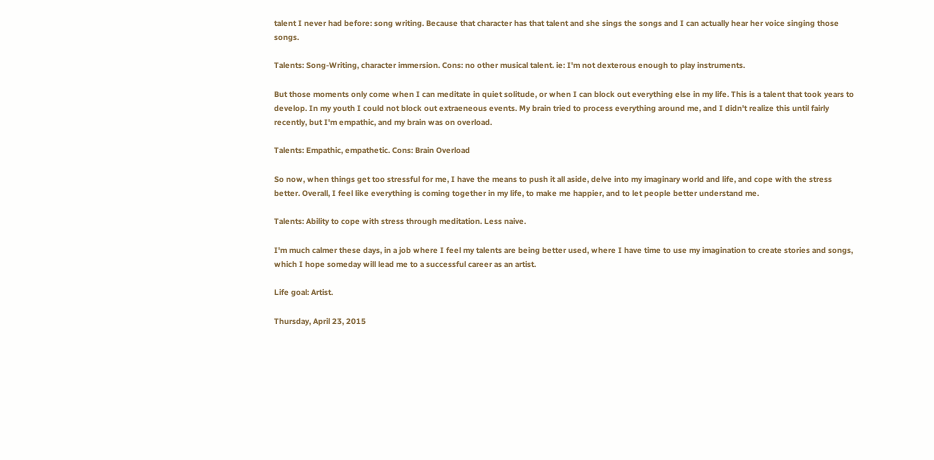talent I never had before: song writing. Because that character has that talent and she sings the songs and I can actually hear her voice singing those songs.

Talents: Song-Writing, character immersion. Cons: no other musical talent. ie: I'm not dexterous enough to play instruments.

But those moments only come when I can meditate in quiet solitude, or when I can block out everything else in my life. This is a talent that took years to develop. In my youth I could not block out extraeneous events. My brain tried to process everything around me, and I didn't realize this until fairly recently, but I'm empathic, and my brain was on overload.

Talents: Empathic, empathetic. Cons: Brain Overload

So now, when things get too stressful for me, I have the means to push it all aside, delve into my imaginary world and life, and cope with the stress better. Overall, I feel like everything is coming together in my life, to make me happier, and to let people better understand me.

Talents: Ability to cope with stress through meditation. Less naive.

I'm much calmer these days, in a job where I feel my talents are being better used, where I have time to use my imagination to create stories and songs, which I hope someday will lead me to a successful career as an artist.

Life goal: Artist.

Thursday, April 23, 2015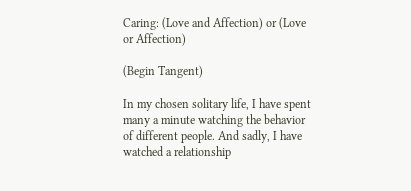Caring: (Love and Affection) or (Love or Affection)

(Begin Tangent)

In my chosen solitary life, I have spent many a minute watching the behavior of different people. And sadly, I have watched a relationship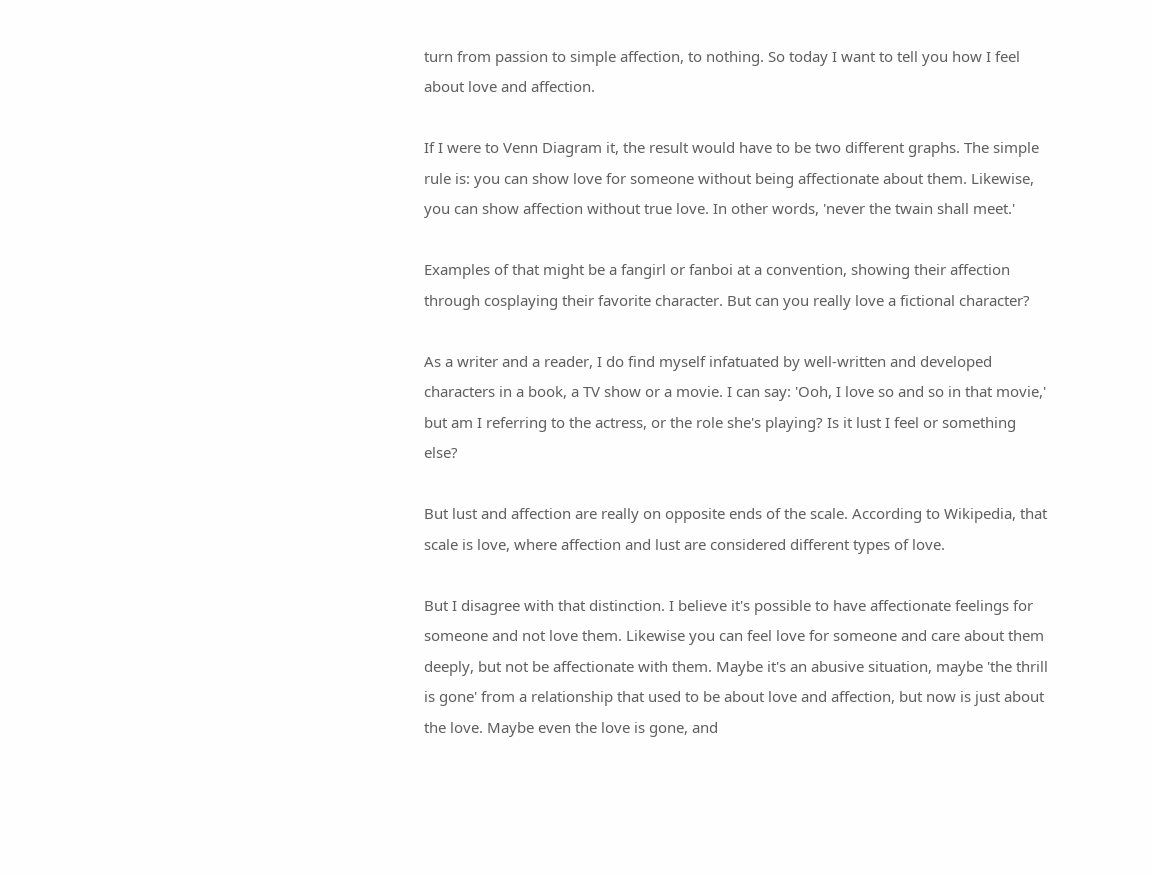turn from passion to simple affection, to nothing. So today I want to tell you how I feel about love and affection.

If I were to Venn Diagram it, the result would have to be two different graphs. The simple rule is: you can show love for someone without being affectionate about them. Likewise, you can show affection without true love. In other words, 'never the twain shall meet.'

Examples of that might be a fangirl or fanboi at a convention, showing their affection through cosplaying their favorite character. But can you really love a fictional character?

As a writer and a reader, I do find myself infatuated by well-written and developed characters in a book, a TV show or a movie. I can say: 'Ooh, I love so and so in that movie,' but am I referring to the actress, or the role she's playing? Is it lust I feel or something else?

But lust and affection are really on opposite ends of the scale. According to Wikipedia, that scale is love, where affection and lust are considered different types of love.

But I disagree with that distinction. I believe it's possible to have affectionate feelings for someone and not love them. Likewise you can feel love for someone and care about them deeply, but not be affectionate with them. Maybe it's an abusive situation, maybe 'the thrill is gone' from a relationship that used to be about love and affection, but now is just about the love. Maybe even the love is gone, and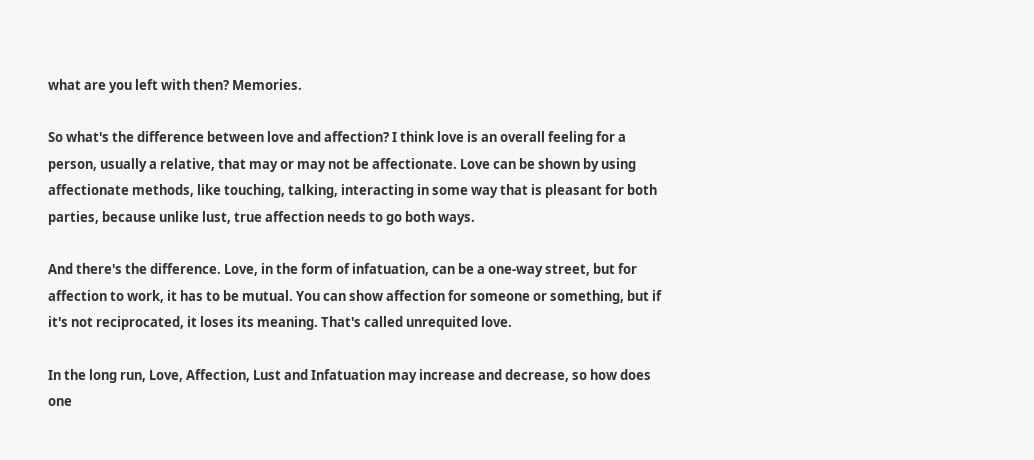what are you left with then? Memories.

So what's the difference between love and affection? I think love is an overall feeling for a person, usually a relative, that may or may not be affectionate. Love can be shown by using affectionate methods, like touching, talking, interacting in some way that is pleasant for both parties, because unlike lust, true affection needs to go both ways.

And there's the difference. Love, in the form of infatuation, can be a one-way street, but for affection to work, it has to be mutual. You can show affection for someone or something, but if it's not reciprocated, it loses its meaning. That's called unrequited love.

In the long run, Love, Affection, Lust and Infatuation may increase and decrease, so how does one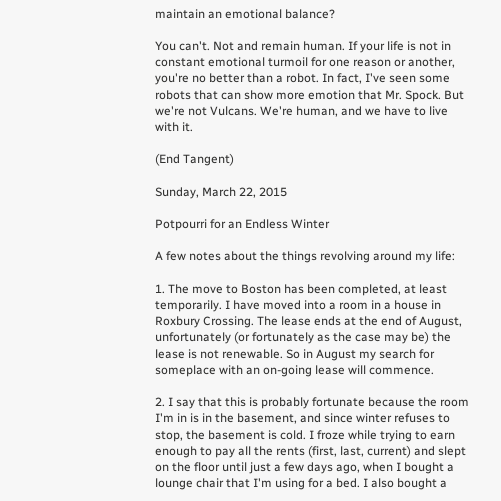maintain an emotional balance?

You can't. Not and remain human. If your life is not in constant emotional turmoil for one reason or another, you're no better than a robot. In fact, I've seen some robots that can show more emotion that Mr. Spock. But we're not Vulcans. We're human, and we have to live with it.

(End Tangent)

Sunday, March 22, 2015

Potpourri for an Endless Winter

A few notes about the things revolving around my life:

1. The move to Boston has been completed, at least temporarily. I have moved into a room in a house in Roxbury Crossing. The lease ends at the end of August, unfortunately (or fortunately as the case may be) the lease is not renewable. So in August my search for someplace with an on-going lease will commence.

2. I say that this is probably fortunate because the room I'm in is in the basement, and since winter refuses to stop, the basement is cold. I froze while trying to earn enough to pay all the rents (first, last, current) and slept on the floor until just a few days ago, when I bought a lounge chair that I'm using for a bed. I also bought a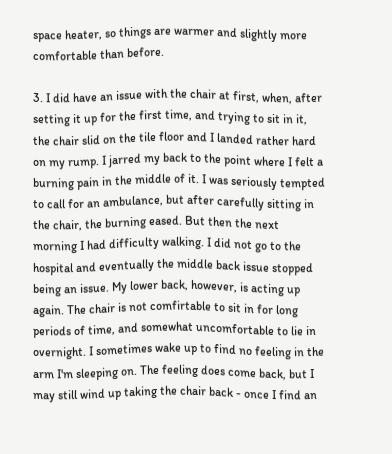space heater, so things are warmer and slightly more comfortable than before.

3. I did have an issue with the chair at first, when, after setting it up for the first time, and trying to sit in it, the chair slid on the tile floor and I landed rather hard on my rump. I jarred my back to the point where I felt a burning pain in the middle of it. I was seriously tempted to call for an ambulance, but after carefully sitting in the chair, the burning eased. But then the next morning I had difficulty walking. I did not go to the hospital and eventually the middle back issue stopped being an issue. My lower back, however, is acting up again. The chair is not comfirtable to sit in for long periods of time, and somewhat uncomfortable to lie in overnight. I sometimes wake up to find no feeling in the arm I'm sleeping on. The feeling does come back, but I may still wind up taking the chair back - once I find an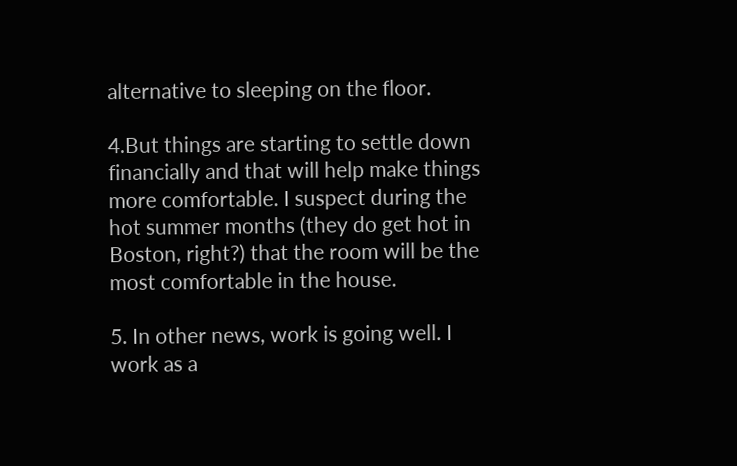alternative to sleeping on the floor.

4.But things are starting to settle down financially and that will help make things more comfortable. I suspect during the hot summer months (they do get hot in Boston, right?) that the room will be the most comfortable in the house.

5. In other news, work is going well. I work as a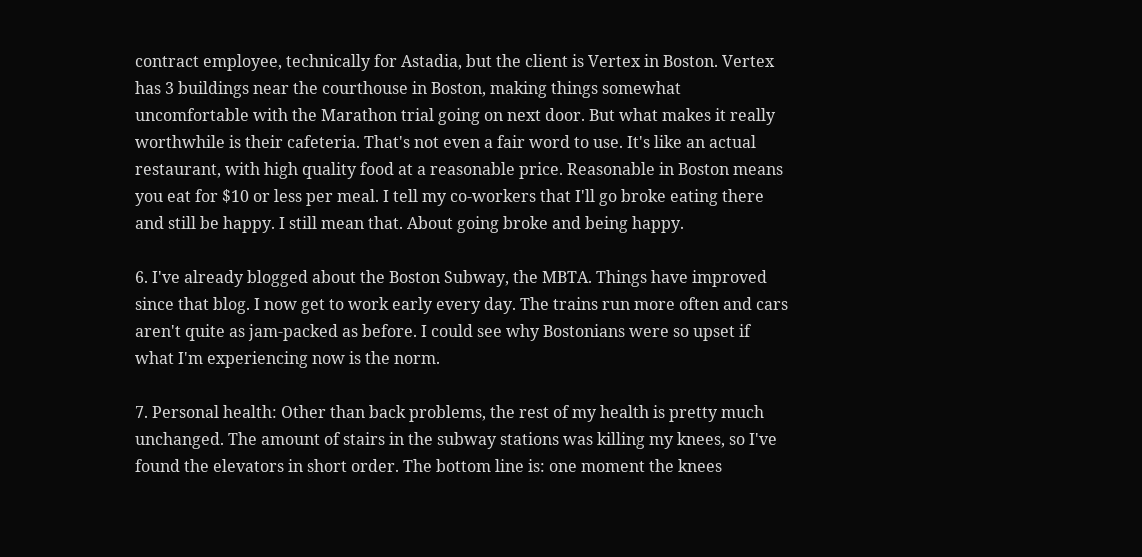contract employee, technically for Astadia, but the client is Vertex in Boston. Vertex has 3 buildings near the courthouse in Boston, making things somewhat uncomfortable with the Marathon trial going on next door. But what makes it really worthwhile is their cafeteria. That's not even a fair word to use. It's like an actual restaurant, with high quality food at a reasonable price. Reasonable in Boston means you eat for $10 or less per meal. I tell my co-workers that I'll go broke eating there and still be happy. I still mean that. About going broke and being happy.

6. I've already blogged about the Boston Subway, the MBTA. Things have improved since that blog. I now get to work early every day. The trains run more often and cars aren't quite as jam-packed as before. I could see why Bostonians were so upset if what I'm experiencing now is the norm.

7. Personal health: Other than back problems, the rest of my health is pretty much unchanged. The amount of stairs in the subway stations was killing my knees, so I've found the elevators in short order. The bottom line is: one moment the knees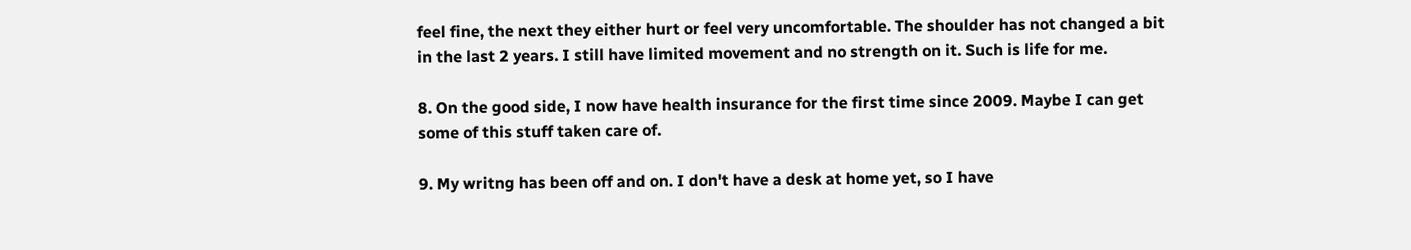feel fine, the next they either hurt or feel very uncomfortable. The shoulder has not changed a bit in the last 2 years. I still have limited movement and no strength on it. Such is life for me.

8. On the good side, I now have health insurance for the first time since 2009. Maybe I can get some of this stuff taken care of.

9. My writng has been off and on. I don't have a desk at home yet, so I have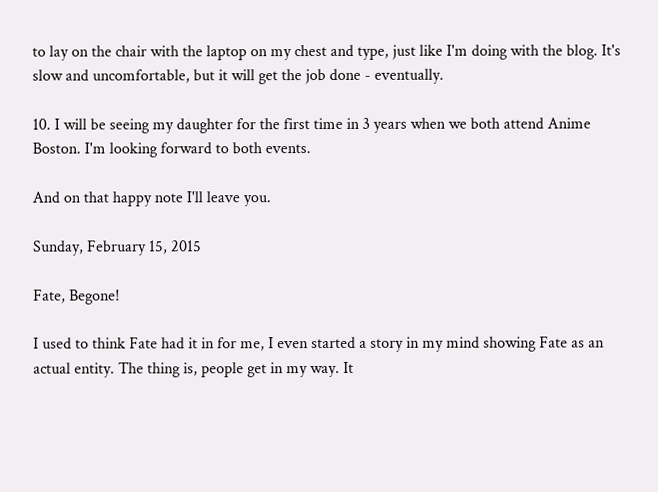to lay on the chair with the laptop on my chest and type, just like I'm doing with the blog. It's slow and uncomfortable, but it will get the job done - eventually.

10. I will be seeing my daughter for the first time in 3 years when we both attend Anime Boston. I'm looking forward to both events.

And on that happy note I'll leave you.

Sunday, February 15, 2015

Fate, Begone!

I used to think Fate had it in for me, I even started a story in my mind showing Fate as an actual entity. The thing is, people get in my way. It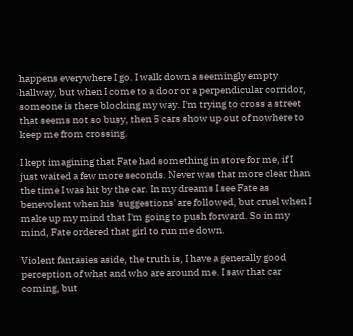happens everywhere I go. I walk down a seemingly empty hallway, but when I come to a door or a perpendicular corridor, someone is there blocking my way. I'm trying to cross a street that seems not so busy, then 5 cars show up out of nowhere to keep me from crossing.

I kept imagining that Fate had something in store for me, if I just waited a few more seconds. Never was that more clear than the time I was hit by the car. In my dreams I see Fate as benevolent when his 'suggestions' are followed, but cruel when I make up my mind that I'm going to push forward. So in my mind, Fate ordered that girl to run me down.

Violent fantasies aside, the truth is, I have a generally good perception of what and who are around me. I saw that car coming, but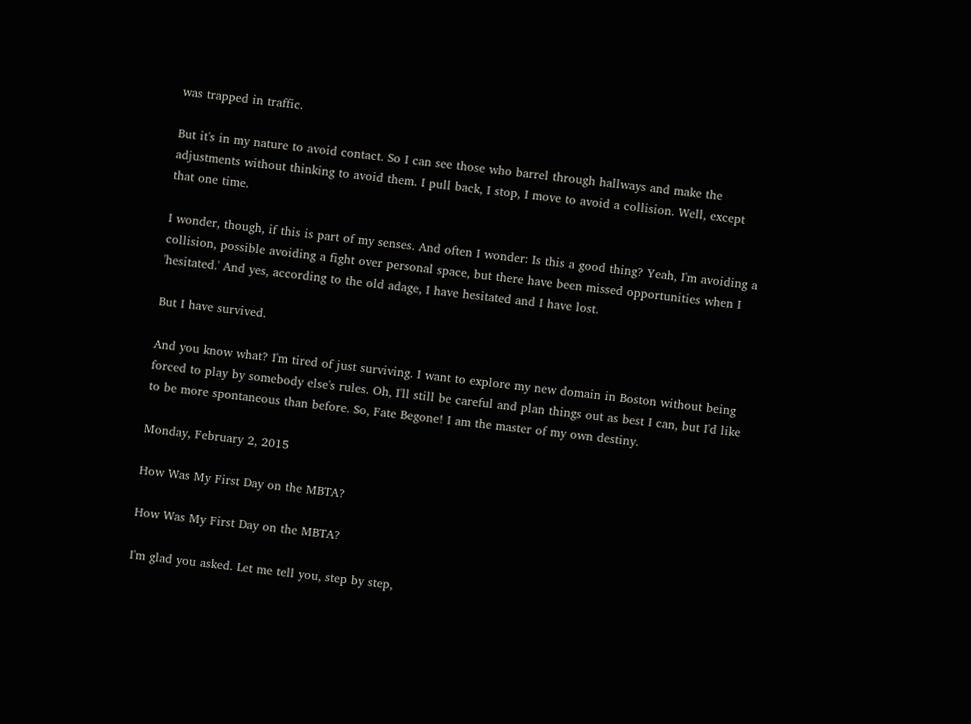was trapped in traffic.

But it's in my nature to avoid contact. So I can see those who barrel through hallways and make the adjustments without thinking to avoid them. I pull back, I stop, I move to avoid a collision. Well, except that one time.

I wonder, though, if this is part of my senses. And often I wonder: Is this a good thing? Yeah, I'm avoiding a collision, possible avoiding a fight over personal space, but there have been missed opportunities when I 'hesitated.' And yes, according to the old adage, I have hesitated and I have lost.

But I have survived.

And you know what? I'm tired of just surviving. I want to explore my new domain in Boston without being forced to play by somebody else's rules. Oh, I'll still be careful and plan things out as best I can, but I'd like to be more spontaneous than before. So, Fate Begone! I am the master of my own destiny.

Monday, February 2, 2015

How Was My First Day on the MBTA?

How Was My First Day on the MBTA?

I'm glad you asked. Let me tell you, step by step,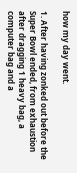how my day went.

1. After having zonked out before the Super Bowl ended, from exhaustion after dragging 1 heavy bag, a computer bag and a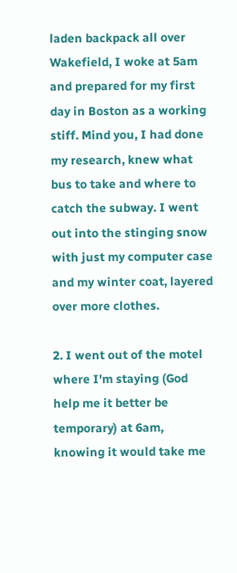laden backpack all over Wakefield, I woke at 5am and prepared for my first day in Boston as a working stiff. Mind you, I had done my research, knew what bus to take and where to catch the subway. I went out into the stinging snow with just my computer case and my winter coat, layered over more clothes.

2. I went out of the motel where I'm staying (God help me it better be temporary) at 6am, knowing it would take me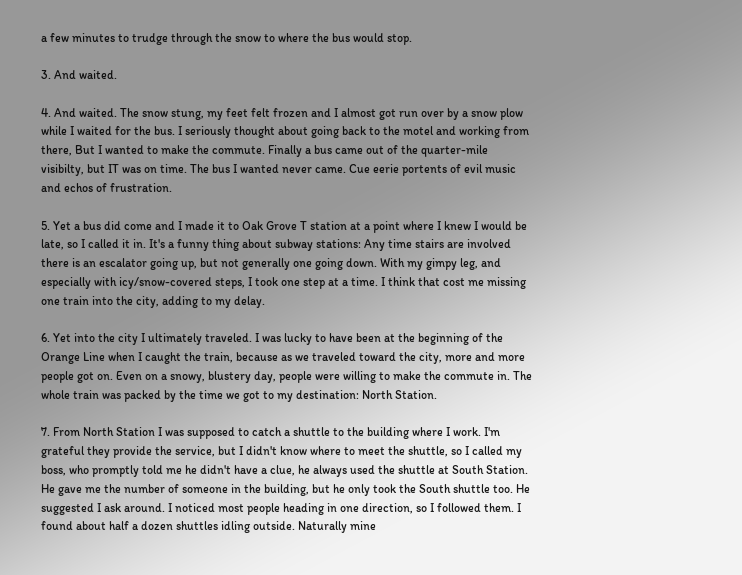a few minutes to trudge through the snow to where the bus would stop.

3. And waited.

4. And waited. The snow stung, my feet felt frozen and I almost got run over by a snow plow while I waited for the bus. I seriously thought about going back to the motel and working from there, But I wanted to make the commute. Finally a bus came out of the quarter-mile visibilty, but IT was on time. The bus I wanted never came. Cue eerie portents of evil music and echos of frustration.

5. Yet a bus did come and I made it to Oak Grove T station at a point where I knew I would be late, so I called it in. It's a funny thing about subway stations: Any time stairs are involved there is an escalator going up, but not generally one going down. With my gimpy leg, and especially with icy/snow-covered steps, I took one step at a time. I think that cost me missing one train into the city, adding to my delay.

6. Yet into the city I ultimately traveled. I was lucky to have been at the beginning of the Orange Line when I caught the train, because as we traveled toward the city, more and more people got on. Even on a snowy, blustery day, people were willing to make the commute in. The whole train was packed by the time we got to my destination: North Station.

7. From North Station I was supposed to catch a shuttle to the building where I work. I'm grateful they provide the service, but I didn't know where to meet the shuttle, so I called my boss, who promptly told me he didn't have a clue, he always used the shuttle at South Station. He gave me the number of someone in the building, but he only took the South shuttle too. He suggested I ask around. I noticed most people heading in one direction, so I followed them. I found about half a dozen shuttles idling outside. Naturally mine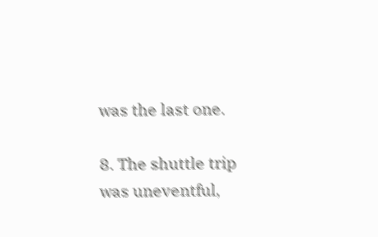was the last one.

8. The shuttle trip was uneventful,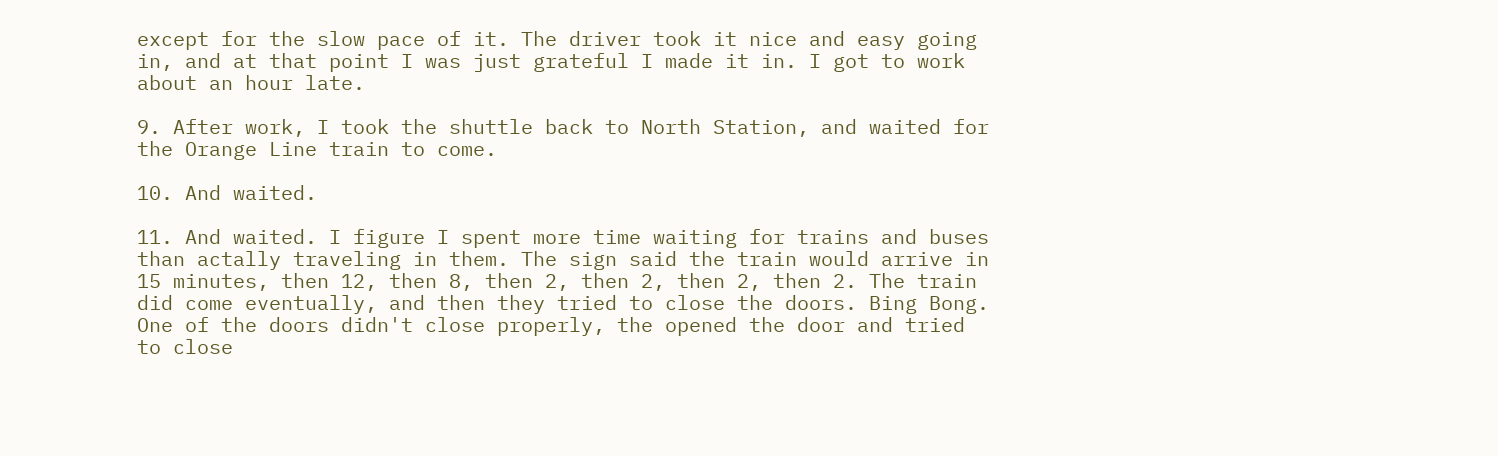except for the slow pace of it. The driver took it nice and easy going in, and at that point I was just grateful I made it in. I got to work about an hour late.

9. After work, I took the shuttle back to North Station, and waited for the Orange Line train to come.

10. And waited.

11. And waited. I figure I spent more time waiting for trains and buses than actally traveling in them. The sign said the train would arrive in 15 minutes, then 12, then 8, then 2, then 2, then 2, then 2. The train did come eventually, and then they tried to close the doors. Bing Bong. One of the doors didn't close properly, the opened the door and tried to close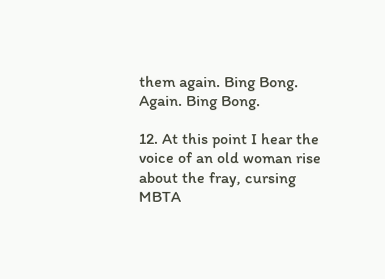them again. Bing Bong. Again. Bing Bong.

12. At this point I hear the voice of an old woman rise about the fray, cursing MBTA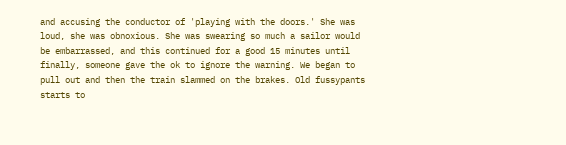and accusing the conductor of 'playing with the doors.' She was loud, she was obnoxious. She was swearing so much a sailor would be embarrassed, and this continued for a good 15 minutes until finally, someone gave the ok to ignore the warning. We began to pull out and then the train slammed on the brakes. Old fussypants starts to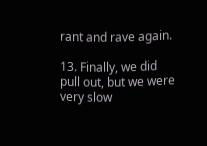rant and rave again.

13. Finally, we did pull out, but we were very slow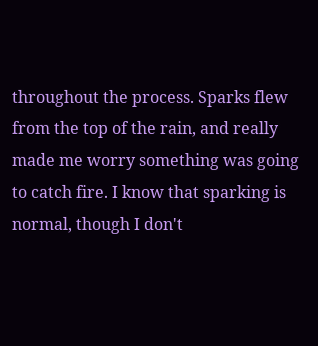throughout the process. Sparks flew from the top of the rain, and really made me worry something was going to catch fire. I know that sparking is normal, though I don't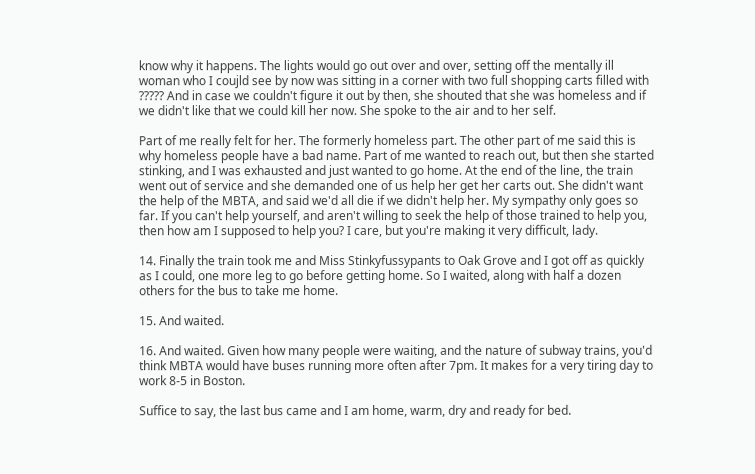know why it happens. The lights would go out over and over, setting off the mentally ill woman who I coujld see by now was sitting in a corner with two full shopping carts filled with ????? And in case we couldn't figure it out by then, she shouted that she was homeless and if we didn't like that we could kill her now. She spoke to the air and to her self.

Part of me really felt for her. The formerly homeless part. The other part of me said this is why homeless people have a bad name. Part of me wanted to reach out, but then she started stinking, and I was exhausted and just wanted to go home. At the end of the line, the train went out of service and she demanded one of us help her get her carts out. She didn't want the help of the MBTA, and said we'd all die if we didn't help her. My sympathy only goes so far. If you can't help yourself, and aren't willing to seek the help of those trained to help you, then how am I supposed to help you? I care, but you're making it very difficult, lady.

14. Finally the train took me and Miss Stinkyfussypants to Oak Grove and I got off as quickly as I could, one more leg to go before getting home. So I waited, along with half a dozen others for the bus to take me home.

15. And waited.

16. And waited. Given how many people were waiting, and the nature of subway trains, you'd think MBTA would have buses running more often after 7pm. It makes for a very tiring day to work 8-5 in Boston.

Suffice to say, the last bus came and I am home, warm, dry and ready for bed.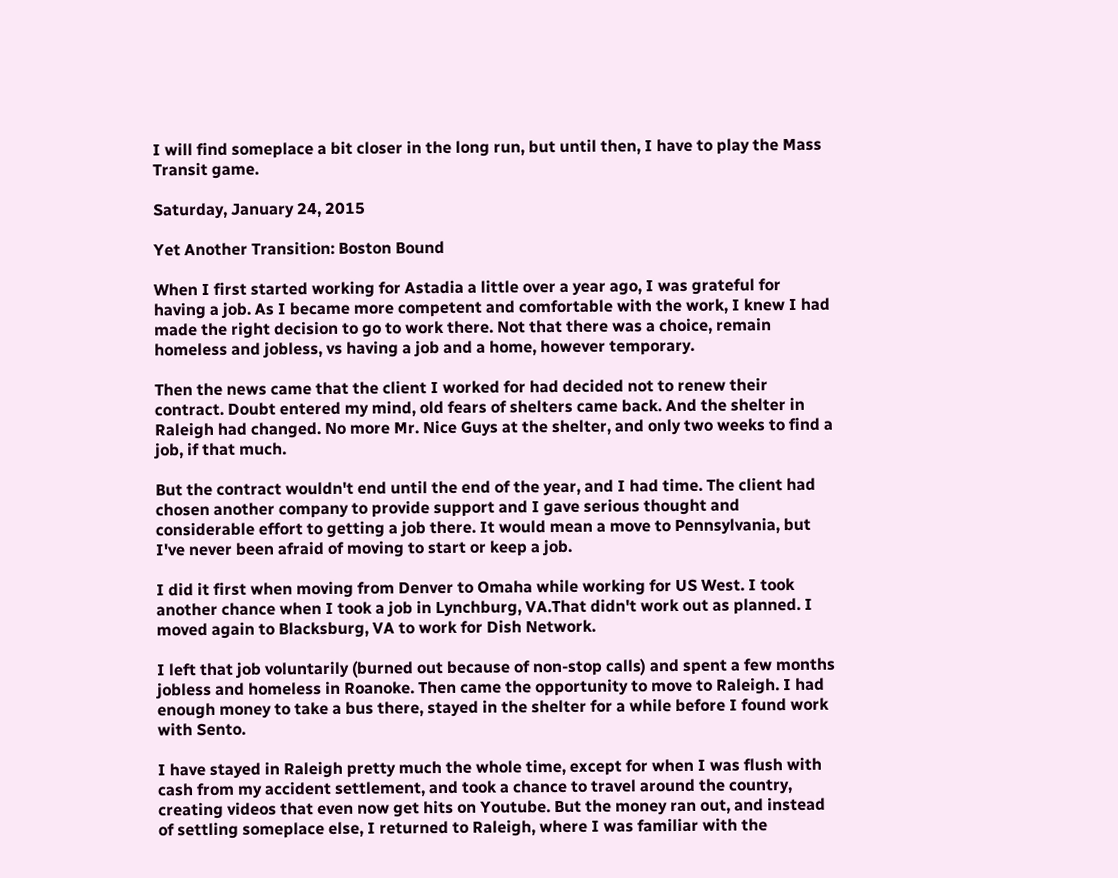I will find someplace a bit closer in the long run, but until then, I have to play the Mass Transit game.

Saturday, January 24, 2015

Yet Another Transition: Boston Bound

When I first started working for Astadia a little over a year ago, I was grateful for having a job. As I became more competent and comfortable with the work, I knew I had made the right decision to go to work there. Not that there was a choice, remain homeless and jobless, vs having a job and a home, however temporary.

Then the news came that the client I worked for had decided not to renew their contract. Doubt entered my mind, old fears of shelters came back. And the shelter in Raleigh had changed. No more Mr. Nice Guys at the shelter, and only two weeks to find a job, if that much.

But the contract wouldn't end until the end of the year, and I had time. The client had chosen another company to provide support and I gave serious thought and considerable effort to getting a job there. It would mean a move to Pennsylvania, but I've never been afraid of moving to start or keep a job.

I did it first when moving from Denver to Omaha while working for US West. I took another chance when I took a job in Lynchburg, VA.That didn't work out as planned. I moved again to Blacksburg, VA to work for Dish Network.

I left that job voluntarily (burned out because of non-stop calls) and spent a few months jobless and homeless in Roanoke. Then came the opportunity to move to Raleigh. I had enough money to take a bus there, stayed in the shelter for a while before I found work with Sento.

I have stayed in Raleigh pretty much the whole time, except for when I was flush with cash from my accident settlement, and took a chance to travel around the country, creating videos that even now get hits on Youtube. But the money ran out, and instead of settling someplace else, I returned to Raleigh, where I was familiar with the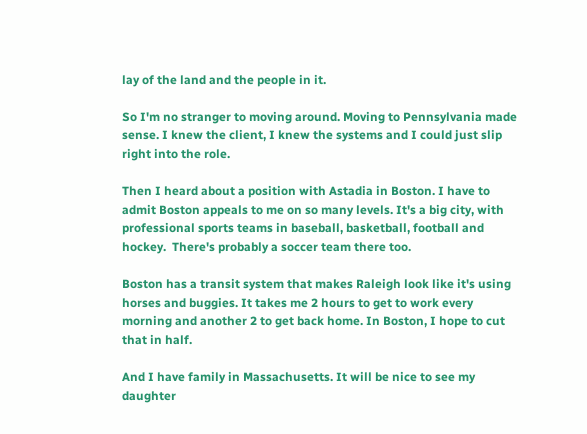lay of the land and the people in it.

So I'm no stranger to moving around. Moving to Pennsylvania made sense. I knew the client, I knew the systems and I could just slip right into the role.

Then I heard about a position with Astadia in Boston. I have to admit Boston appeals to me on so many levels. It's a big city, with professional sports teams in baseball, basketball, football and hockey.  There's probably a soccer team there too.

Boston has a transit system that makes Raleigh look like it's using horses and buggies. It takes me 2 hours to get to work every morning and another 2 to get back home. In Boston, I hope to cut that in half.

And I have family in Massachusetts. It will be nice to see my daughter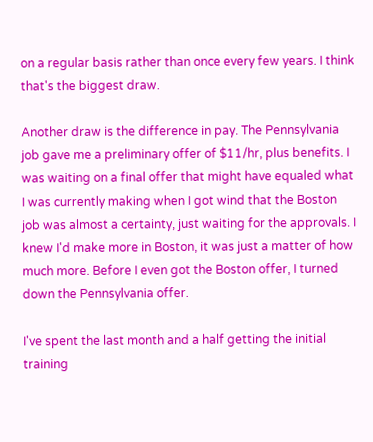on a regular basis rather than once every few years. I think that's the biggest draw.

Another draw is the difference in pay. The Pennsylvania job gave me a preliminary offer of $11/hr, plus benefits. I was waiting on a final offer that might have equaled what I was currently making when I got wind that the Boston job was almost a certainty, just waiting for the approvals. I knew I'd make more in Boston, it was just a matter of how much more. Before I even got the Boston offer, I turned down the Pennsylvania offer.

I've spent the last month and a half getting the initial training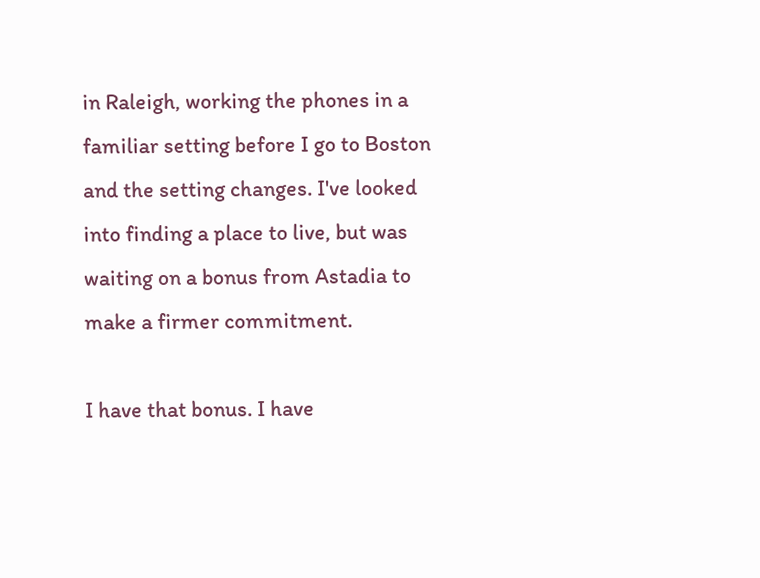in Raleigh, working the phones in a familiar setting before I go to Boston and the setting changes. I've looked into finding a place to live, but was waiting on a bonus from Astadia to make a firmer commitment.

I have that bonus. I have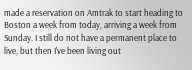made a reservation on Amtrak to start heading to Boston a week from today, arriving a week from Sunday. I still do not have a permanent place to live, but then I've been living out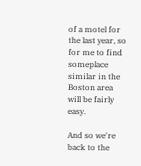of a motel for the last year, so for me to find someplace similar in the Boston area will be fairly easy.

And so we're back to the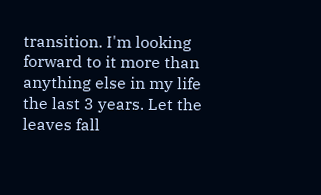transition. I'm looking forward to it more than anything else in my life the last 3 years. Let the leaves fall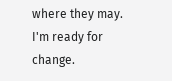where they may. I'm ready for change.